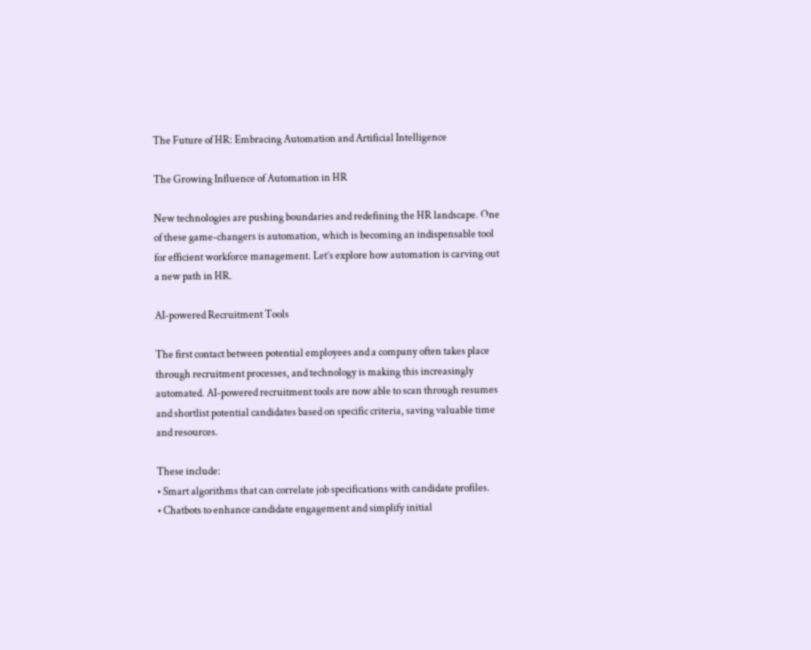The Future of HR: Embracing Automation and Artificial Intelligence

The Growing Influence of Automation in HR

New technologies are pushing boundaries and redefining the HR landscape. One of these game-changers is automation, which is becoming an indispensable tool for efficient workforce management. Let’s explore how automation is carving out a new path in HR.

AI-powered Recruitment Tools

The first contact between potential employees and a company often takes place through recruitment processes, and technology is making this increasingly automated. AI-powered recruitment tools are now able to scan through resumes and shortlist potential candidates based on specific criteria, saving valuable time and resources.

These include:
• Smart algorithms that can correlate job specifications with candidate profiles.
• Chatbots to enhance candidate engagement and simplify initial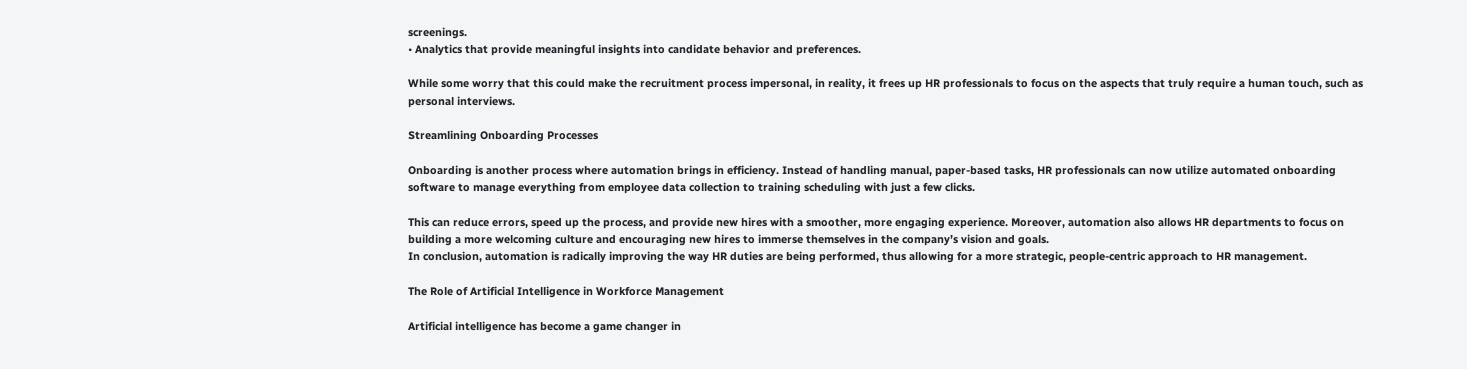screenings.
• Analytics that provide meaningful insights into candidate behavior and preferences.

While some worry that this could make the recruitment process impersonal, in reality, it frees up HR professionals to focus on the aspects that truly require a human touch, such as personal interviews.

Streamlining Onboarding Processes

Onboarding is another process where automation brings in efficiency. Instead of handling manual, paper-based tasks, HR professionals can now utilize automated onboarding software to manage everything from employee data collection to training scheduling with just a few clicks.

This can reduce errors, speed up the process, and provide new hires with a smoother, more engaging experience. Moreover, automation also allows HR departments to focus on building a more welcoming culture and encouraging new hires to immerse themselves in the company’s vision and goals.
In conclusion, automation is radically improving the way HR duties are being performed, thus allowing for a more strategic, people-centric approach to HR management.

The Role of Artificial Intelligence in Workforce Management

Artificial intelligence has become a game changer in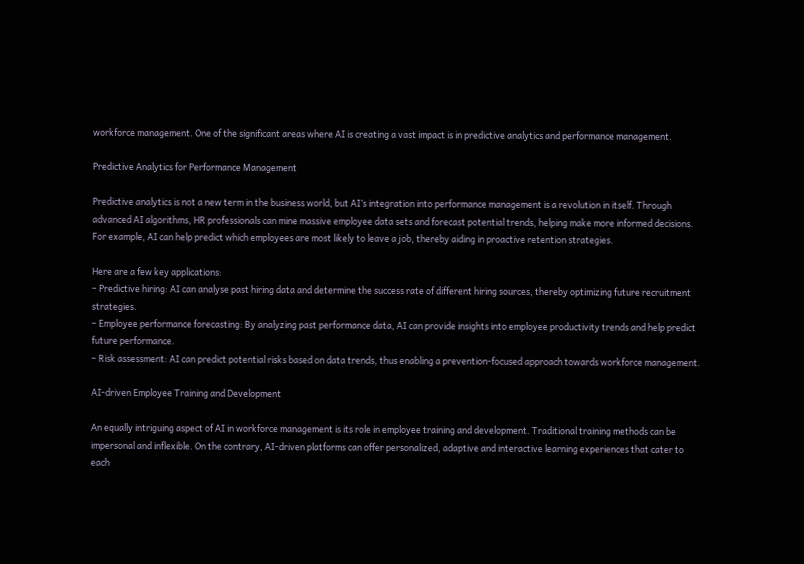workforce management. One of the significant areas where AI is creating a vast impact is in predictive analytics and performance management.

Predictive Analytics for Performance Management

Predictive analytics is not a new term in the business world, but AI’s integration into performance management is a revolution in itself. Through advanced AI algorithms, HR professionals can mine massive employee data sets and forecast potential trends, helping make more informed decisions. For example, AI can help predict which employees are most likely to leave a job, thereby aiding in proactive retention strategies.

Here are a few key applications:
– Predictive hiring: AI can analyse past hiring data and determine the success rate of different hiring sources, thereby optimizing future recruitment strategies.
– Employee performance forecasting: By analyzing past performance data, AI can provide insights into employee productivity trends and help predict future performance.
– Risk assessment: AI can predict potential risks based on data trends, thus enabling a prevention-focused approach towards workforce management.

AI-driven Employee Training and Development

An equally intriguing aspect of AI in workforce management is its role in employee training and development. Traditional training methods can be impersonal and inflexible. On the contrary, AI-driven platforms can offer personalized, adaptive and interactive learning experiences that cater to each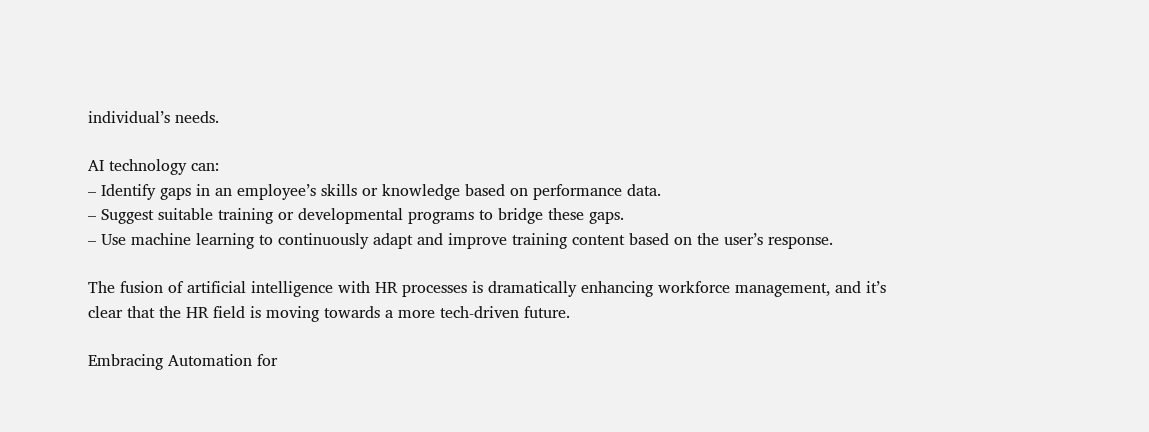individual’s needs.

AI technology can:
– Identify gaps in an employee’s skills or knowledge based on performance data.
– Suggest suitable training or developmental programs to bridge these gaps.
– Use machine learning to continuously adapt and improve training content based on the user’s response.

The fusion of artificial intelligence with HR processes is dramatically enhancing workforce management, and it’s clear that the HR field is moving towards a more tech-driven future.

Embracing Automation for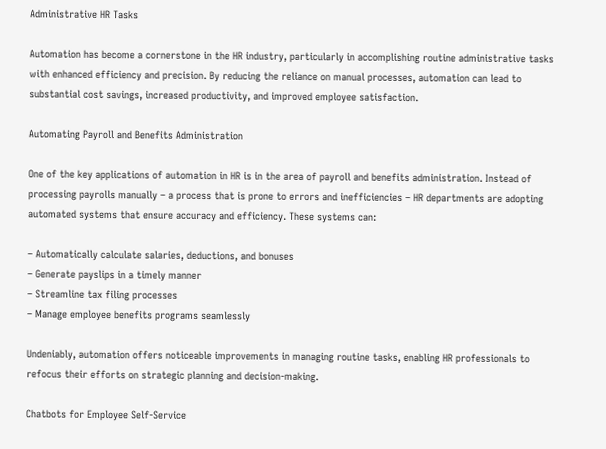Administrative HR Tasks

Automation has become a cornerstone in the HR industry, particularly in accomplishing routine administrative tasks with enhanced efficiency and precision. By reducing the reliance on manual processes, automation can lead to substantial cost savings, increased productivity, and improved employee satisfaction.

Automating Payroll and Benefits Administration

One of the key applications of automation in HR is in the area of payroll and benefits administration. Instead of processing payrolls manually – a process that is prone to errors and inefficiencies – HR departments are adopting automated systems that ensure accuracy and efficiency. These systems can:

– Automatically calculate salaries, deductions, and bonuses
– Generate payslips in a timely manner
– Streamline tax filing processes
– Manage employee benefits programs seamlessly

Undeniably, automation offers noticeable improvements in managing routine tasks, enabling HR professionals to refocus their efforts on strategic planning and decision-making.

Chatbots for Employee Self-Service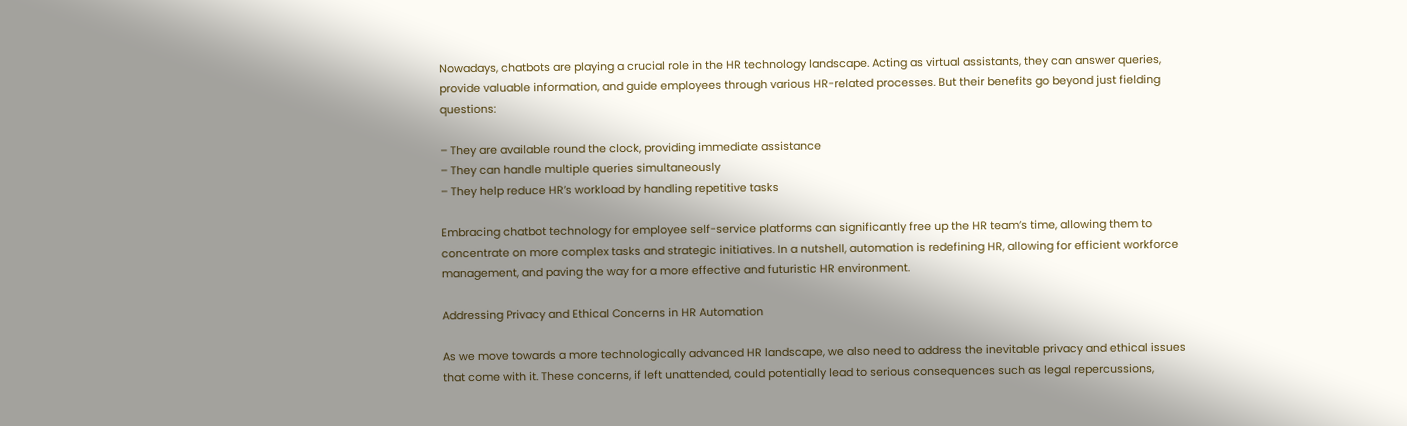Nowadays, chatbots are playing a crucial role in the HR technology landscape. Acting as virtual assistants, they can answer queries, provide valuable information, and guide employees through various HR-related processes. But their benefits go beyond just fielding questions:

– They are available round the clock, providing immediate assistance
– They can handle multiple queries simultaneously
– They help reduce HR’s workload by handling repetitive tasks

Embracing chatbot technology for employee self-service platforms can significantly free up the HR team’s time, allowing them to concentrate on more complex tasks and strategic initiatives. In a nutshell, automation is redefining HR, allowing for efficient workforce management, and paving the way for a more effective and futuristic HR environment.

Addressing Privacy and Ethical Concerns in HR Automation

As we move towards a more technologically advanced HR landscape, we also need to address the inevitable privacy and ethical issues that come with it. These concerns, if left unattended, could potentially lead to serious consequences such as legal repercussions,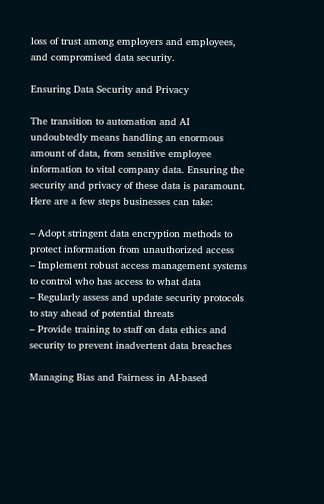loss of trust among employers and employees, and compromised data security.

Ensuring Data Security and Privacy

The transition to automation and AI undoubtedly means handling an enormous amount of data, from sensitive employee information to vital company data. Ensuring the security and privacy of these data is paramount. Here are a few steps businesses can take:

– Adopt stringent data encryption methods to protect information from unauthorized access
– Implement robust access management systems to control who has access to what data
– Regularly assess and update security protocols to stay ahead of potential threats
– Provide training to staff on data ethics and security to prevent inadvertent data breaches

Managing Bias and Fairness in AI-based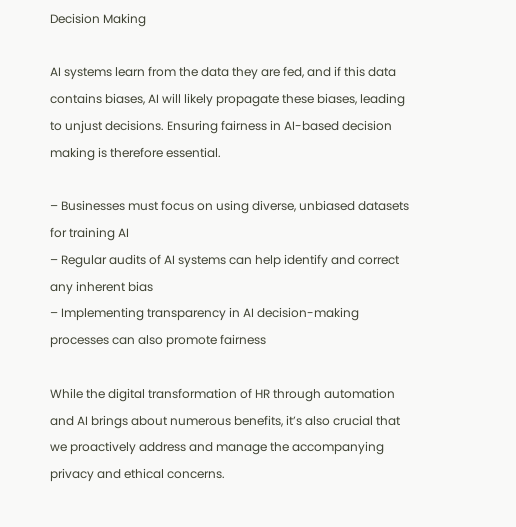Decision Making

AI systems learn from the data they are fed, and if this data contains biases, AI will likely propagate these biases, leading to unjust decisions. Ensuring fairness in AI-based decision making is therefore essential.

– Businesses must focus on using diverse, unbiased datasets for training AI
– Regular audits of AI systems can help identify and correct any inherent bias
– Implementing transparency in AI decision-making processes can also promote fairness

While the digital transformation of HR through automation and AI brings about numerous benefits, it’s also crucial that we proactively address and manage the accompanying privacy and ethical concerns.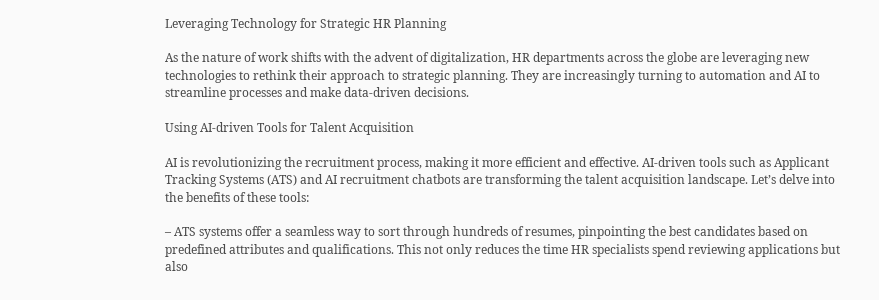Leveraging Technology for Strategic HR Planning

As the nature of work shifts with the advent of digitalization, HR departments across the globe are leveraging new technologies to rethink their approach to strategic planning. They are increasingly turning to automation and AI to streamline processes and make data-driven decisions.

Using AI-driven Tools for Talent Acquisition

AI is revolutionizing the recruitment process, making it more efficient and effective. AI-driven tools such as Applicant Tracking Systems (ATS) and AI recruitment chatbots are transforming the talent acquisition landscape. Let’s delve into the benefits of these tools:

– ATS systems offer a seamless way to sort through hundreds of resumes, pinpointing the best candidates based on predefined attributes and qualifications. This not only reduces the time HR specialists spend reviewing applications but also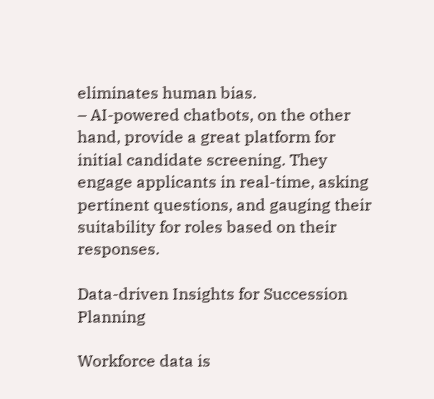eliminates human bias.
– AI-powered chatbots, on the other hand, provide a great platform for initial candidate screening. They engage applicants in real-time, asking pertinent questions, and gauging their suitability for roles based on their responses.

Data-driven Insights for Succession Planning

Workforce data is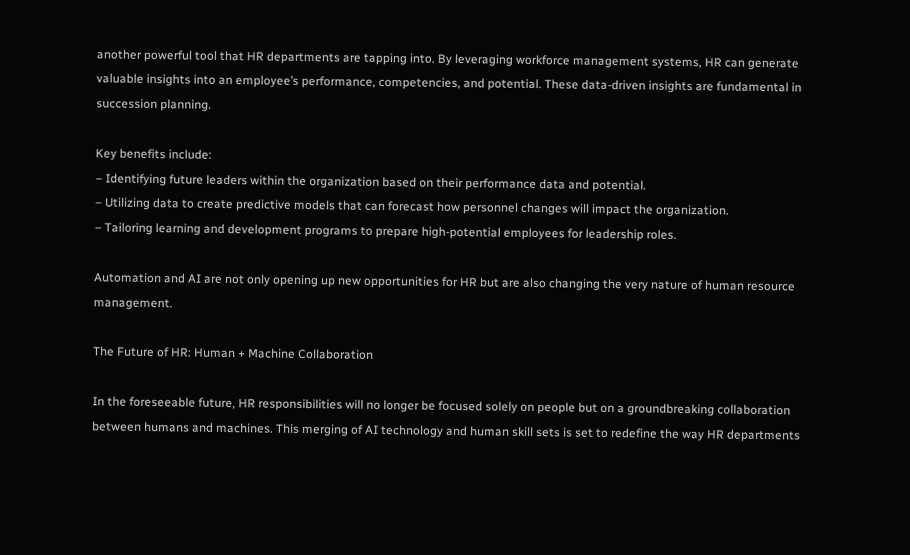another powerful tool that HR departments are tapping into. By leveraging workforce management systems, HR can generate valuable insights into an employee’s performance, competencies, and potential. These data-driven insights are fundamental in succession planning.

Key benefits include:
– Identifying future leaders within the organization based on their performance data and potential.
– Utilizing data to create predictive models that can forecast how personnel changes will impact the organization.
– Tailoring learning and development programs to prepare high-potential employees for leadership roles.

Automation and AI are not only opening up new opportunities for HR but are also changing the very nature of human resource management.

The Future of HR: Human + Machine Collaboration

In the foreseeable future, HR responsibilities will no longer be focused solely on people but on a groundbreaking collaboration between humans and machines. This merging of AI technology and human skill sets is set to redefine the way HR departments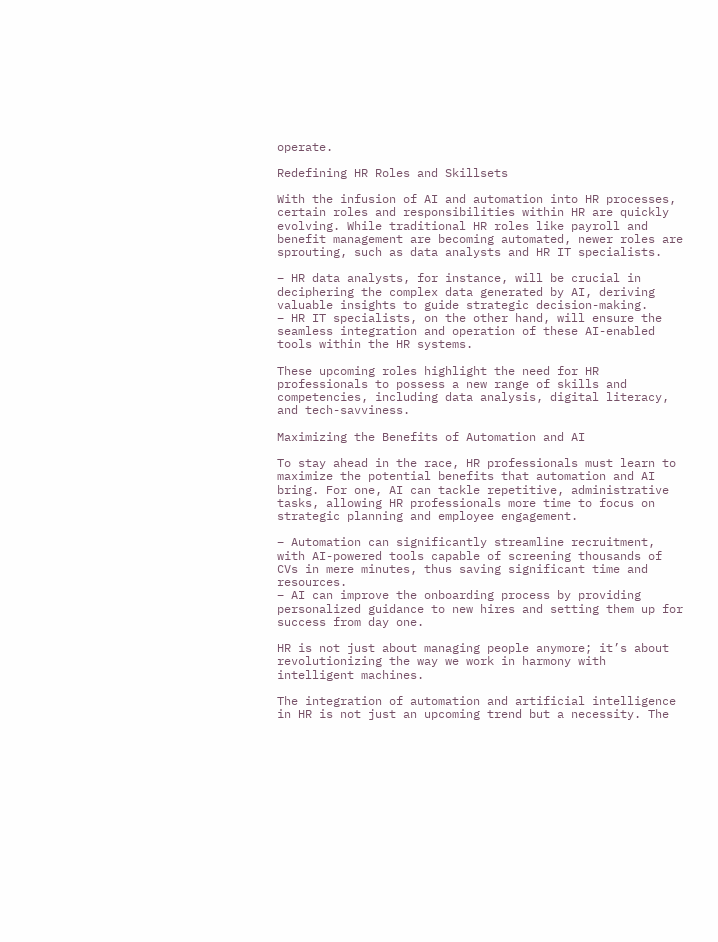operate.

Redefining HR Roles and Skillsets

With the infusion of AI and automation into HR processes, certain roles and responsibilities within HR are quickly evolving. While traditional HR roles like payroll and benefit management are becoming automated, newer roles are sprouting, such as data analysts and HR IT specialists.

– HR data analysts, for instance, will be crucial in deciphering the complex data generated by AI, deriving valuable insights to guide strategic decision-making.
– HR IT specialists, on the other hand, will ensure the seamless integration and operation of these AI-enabled tools within the HR systems.

These upcoming roles highlight the need for HR professionals to possess a new range of skills and competencies, including data analysis, digital literacy, and tech-savviness.

Maximizing the Benefits of Automation and AI

To stay ahead in the race, HR professionals must learn to maximize the potential benefits that automation and AI bring. For one, AI can tackle repetitive, administrative tasks, allowing HR professionals more time to focus on strategic planning and employee engagement.

– Automation can significantly streamline recruitment, with AI-powered tools capable of screening thousands of CVs in mere minutes, thus saving significant time and resources.
– AI can improve the onboarding process by providing personalized guidance to new hires and setting them up for success from day one.

HR is not just about managing people anymore; it’s about revolutionizing the way we work in harmony with intelligent machines.

The integration of automation and artificial intelligence in HR is not just an upcoming trend but a necessity. The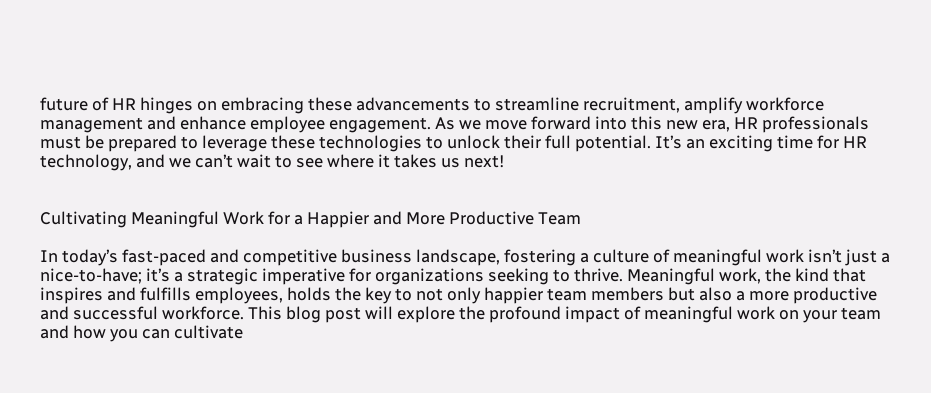future of HR hinges on embracing these advancements to streamline recruitment, amplify workforce management and enhance employee engagement. As we move forward into this new era, HR professionals must be prepared to leverage these technologies to unlock their full potential. It’s an exciting time for HR technology, and we can’t wait to see where it takes us next!


Cultivating Meaningful Work for a Happier and More Productive Team

In today’s fast-paced and competitive business landscape, fostering a culture of meaningful work isn’t just a nice-to-have; it’s a strategic imperative for organizations seeking to thrive. Meaningful work, the kind that inspires and fulfills employees, holds the key to not only happier team members but also a more productive and successful workforce. This blog post will explore the profound impact of meaningful work on your team and how you can cultivate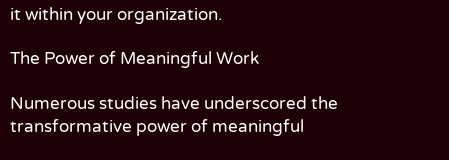it within your organization.

The Power of Meaningful Work

Numerous studies have underscored the transformative power of meaningful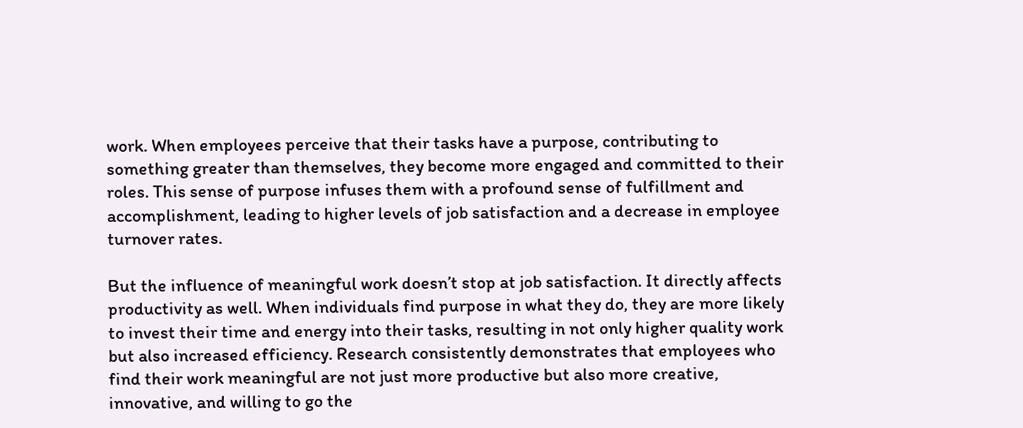work. When employees perceive that their tasks have a purpose, contributing to something greater than themselves, they become more engaged and committed to their roles. This sense of purpose infuses them with a profound sense of fulfillment and accomplishment, leading to higher levels of job satisfaction and a decrease in employee turnover rates.

But the influence of meaningful work doesn’t stop at job satisfaction. It directly affects productivity as well. When individuals find purpose in what they do, they are more likely to invest their time and energy into their tasks, resulting in not only higher quality work but also increased efficiency. Research consistently demonstrates that employees who find their work meaningful are not just more productive but also more creative, innovative, and willing to go the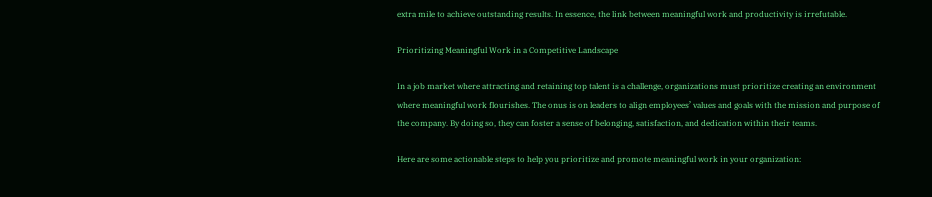extra mile to achieve outstanding results. In essence, the link between meaningful work and productivity is irrefutable.

Prioritizing Meaningful Work in a Competitive Landscape

In a job market where attracting and retaining top talent is a challenge, organizations must prioritize creating an environment where meaningful work flourishes. The onus is on leaders to align employees’ values and goals with the mission and purpose of the company. By doing so, they can foster a sense of belonging, satisfaction, and dedication within their teams.

Here are some actionable steps to help you prioritize and promote meaningful work in your organization: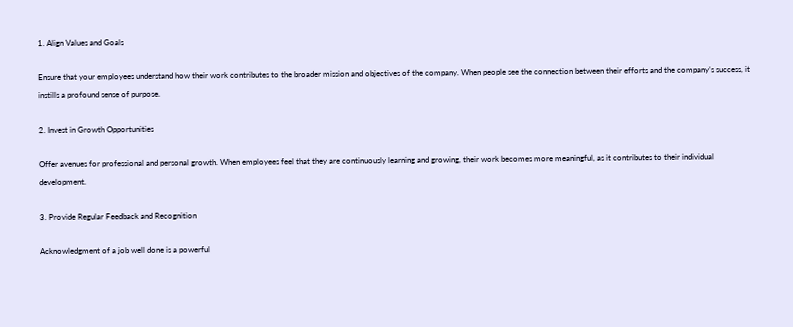1. Align Values and Goals

Ensure that your employees understand how their work contributes to the broader mission and objectives of the company. When people see the connection between their efforts and the company’s success, it instills a profound sense of purpose.

2. Invest in Growth Opportunities

Offer avenues for professional and personal growth. When employees feel that they are continuously learning and growing, their work becomes more meaningful, as it contributes to their individual development.

3. Provide Regular Feedback and Recognition

Acknowledgment of a job well done is a powerful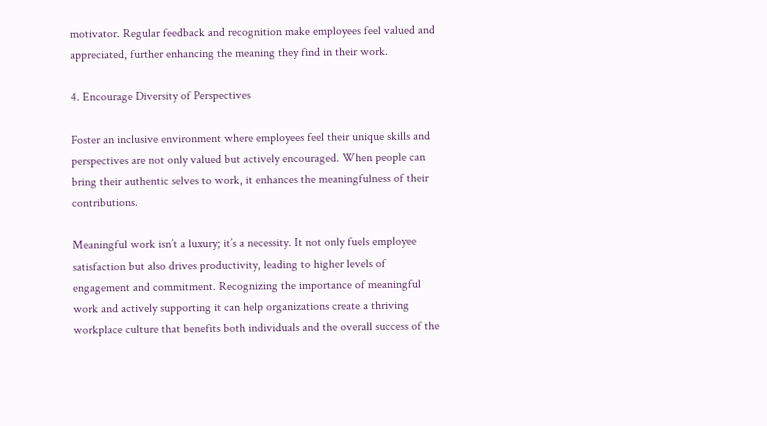motivator. Regular feedback and recognition make employees feel valued and appreciated, further enhancing the meaning they find in their work.

4. Encourage Diversity of Perspectives

Foster an inclusive environment where employees feel their unique skills and perspectives are not only valued but actively encouraged. When people can bring their authentic selves to work, it enhances the meaningfulness of their contributions.

Meaningful work isn’t a luxury; it’s a necessity. It not only fuels employee satisfaction but also drives productivity, leading to higher levels of engagement and commitment. Recognizing the importance of meaningful work and actively supporting it can help organizations create a thriving workplace culture that benefits both individuals and the overall success of the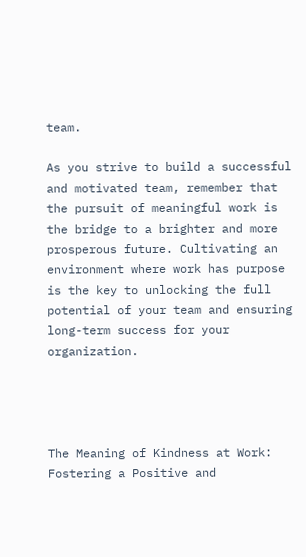team.

As you strive to build a successful and motivated team, remember that the pursuit of meaningful work is the bridge to a brighter and more prosperous future. Cultivating an environment where work has purpose is the key to unlocking the full potential of your team and ensuring long-term success for your organization.




The Meaning of Kindness at Work: Fostering a Positive and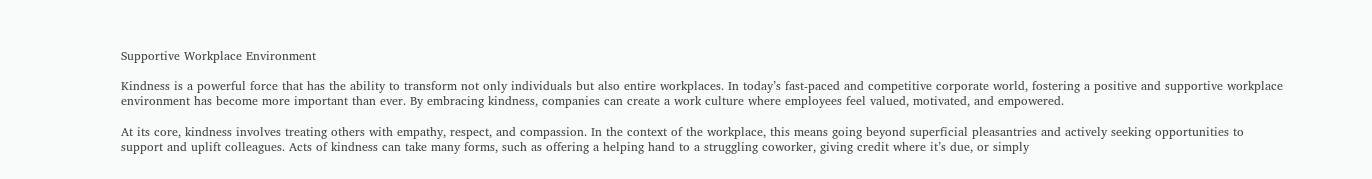Supportive Workplace Environment

Kindness is a powerful force that has the ability to transform not only individuals but also entire workplaces. In today’s fast-paced and competitive corporate world, fostering a positive and supportive workplace environment has become more important than ever. By embracing kindness, companies can create a work culture where employees feel valued, motivated, and empowered.

At its core, kindness involves treating others with empathy, respect, and compassion. In the context of the workplace, this means going beyond superficial pleasantries and actively seeking opportunities to support and uplift colleagues. Acts of kindness can take many forms, such as offering a helping hand to a struggling coworker, giving credit where it’s due, or simply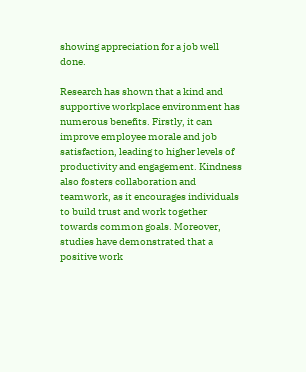showing appreciation for a job well done.

Research has shown that a kind and supportive workplace environment has numerous benefits. Firstly, it can improve employee morale and job satisfaction, leading to higher levels of productivity and engagement. Kindness also fosters collaboration and teamwork, as it encourages individuals to build trust and work together towards common goals. Moreover, studies have demonstrated that a positive work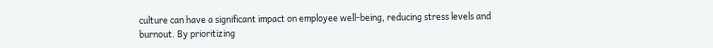culture can have a significant impact on employee well-being, reducing stress levels and burnout. By prioritizing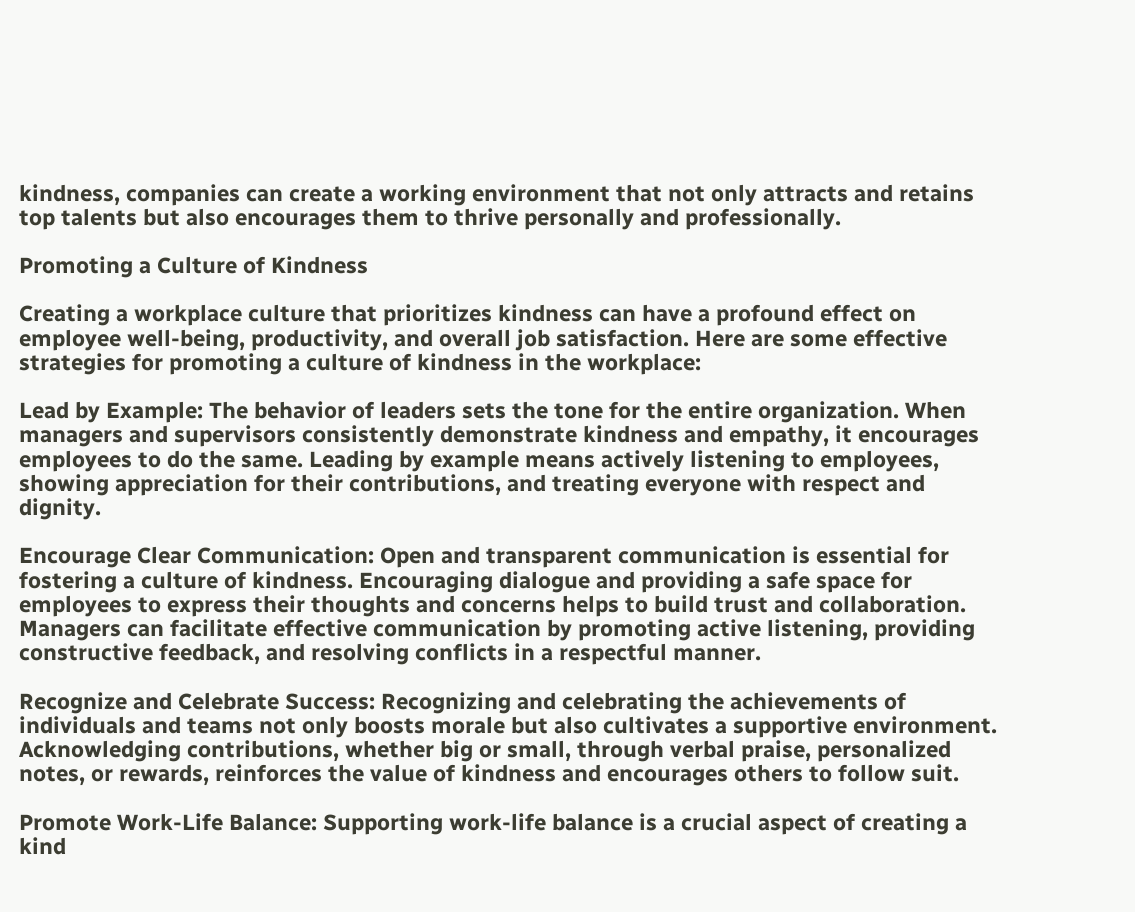kindness, companies can create a working environment that not only attracts and retains top talents but also encourages them to thrive personally and professionally.

Promoting a Culture of Kindness

Creating a workplace culture that prioritizes kindness can have a profound effect on employee well-being, productivity, and overall job satisfaction. Here are some effective strategies for promoting a culture of kindness in the workplace:

Lead by Example: The behavior of leaders sets the tone for the entire organization. When managers and supervisors consistently demonstrate kindness and empathy, it encourages employees to do the same. Leading by example means actively listening to employees, showing appreciation for their contributions, and treating everyone with respect and dignity.

Encourage Clear Communication: Open and transparent communication is essential for fostering a culture of kindness. Encouraging dialogue and providing a safe space for employees to express their thoughts and concerns helps to build trust and collaboration. Managers can facilitate effective communication by promoting active listening, providing constructive feedback, and resolving conflicts in a respectful manner.

Recognize and Celebrate Success: Recognizing and celebrating the achievements of individuals and teams not only boosts morale but also cultivates a supportive environment. Acknowledging contributions, whether big or small, through verbal praise, personalized notes, or rewards, reinforces the value of kindness and encourages others to follow suit.

Promote Work-Life Balance: Supporting work-life balance is a crucial aspect of creating a kind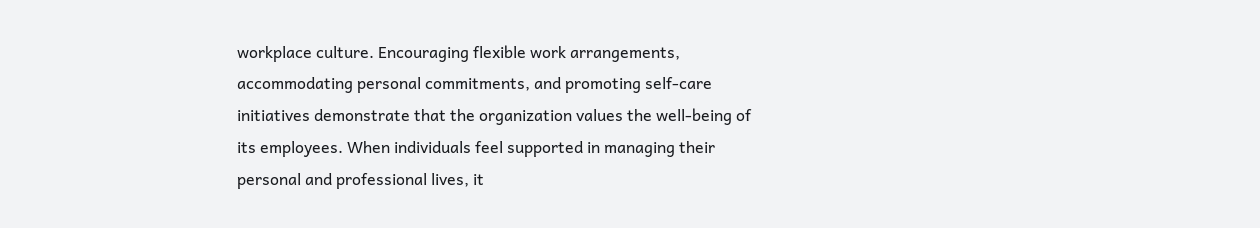workplace culture. Encouraging flexible work arrangements, accommodating personal commitments, and promoting self-care initiatives demonstrate that the organization values the well-being of its employees. When individuals feel supported in managing their personal and professional lives, it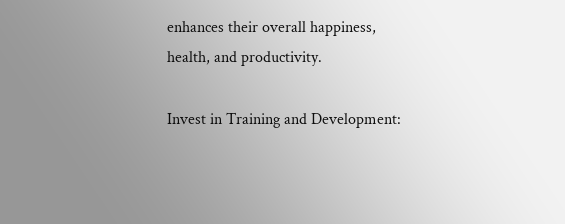enhances their overall happiness, health, and productivity.

Invest in Training and Development: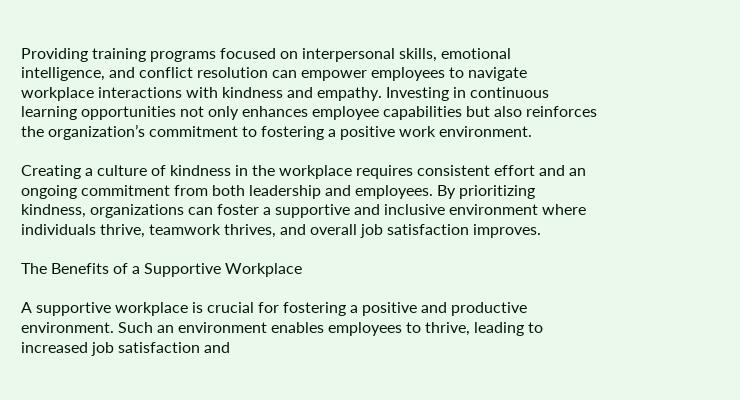Providing training programs focused on interpersonal skills, emotional intelligence, and conflict resolution can empower employees to navigate workplace interactions with kindness and empathy. Investing in continuous learning opportunities not only enhances employee capabilities but also reinforces the organization’s commitment to fostering a positive work environment.

Creating a culture of kindness in the workplace requires consistent effort and an ongoing commitment from both leadership and employees. By prioritizing kindness, organizations can foster a supportive and inclusive environment where individuals thrive, teamwork thrives, and overall job satisfaction improves.

The Benefits of a Supportive Workplace

A supportive workplace is crucial for fostering a positive and productive environment. Such an environment enables employees to thrive, leading to increased job satisfaction and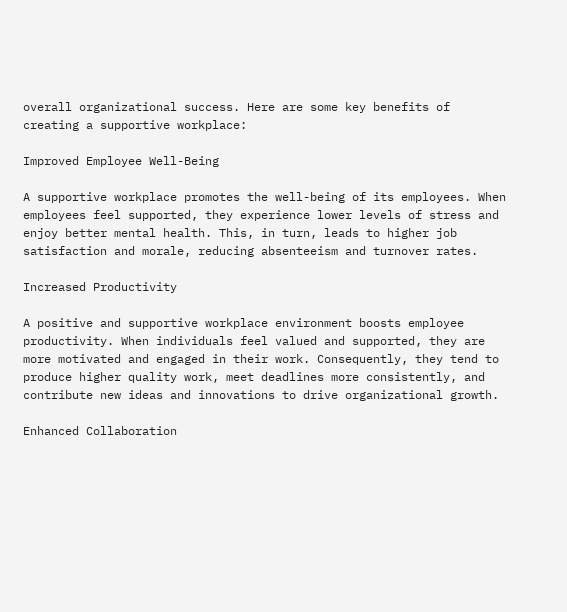overall organizational success. Here are some key benefits of creating a supportive workplace:

Improved Employee Well-Being

A supportive workplace promotes the well-being of its employees. When employees feel supported, they experience lower levels of stress and enjoy better mental health. This, in turn, leads to higher job satisfaction and morale, reducing absenteeism and turnover rates.

Increased Productivity

A positive and supportive workplace environment boosts employee productivity. When individuals feel valued and supported, they are more motivated and engaged in their work. Consequently, they tend to produce higher quality work, meet deadlines more consistently, and contribute new ideas and innovations to drive organizational growth.

Enhanced Collaboration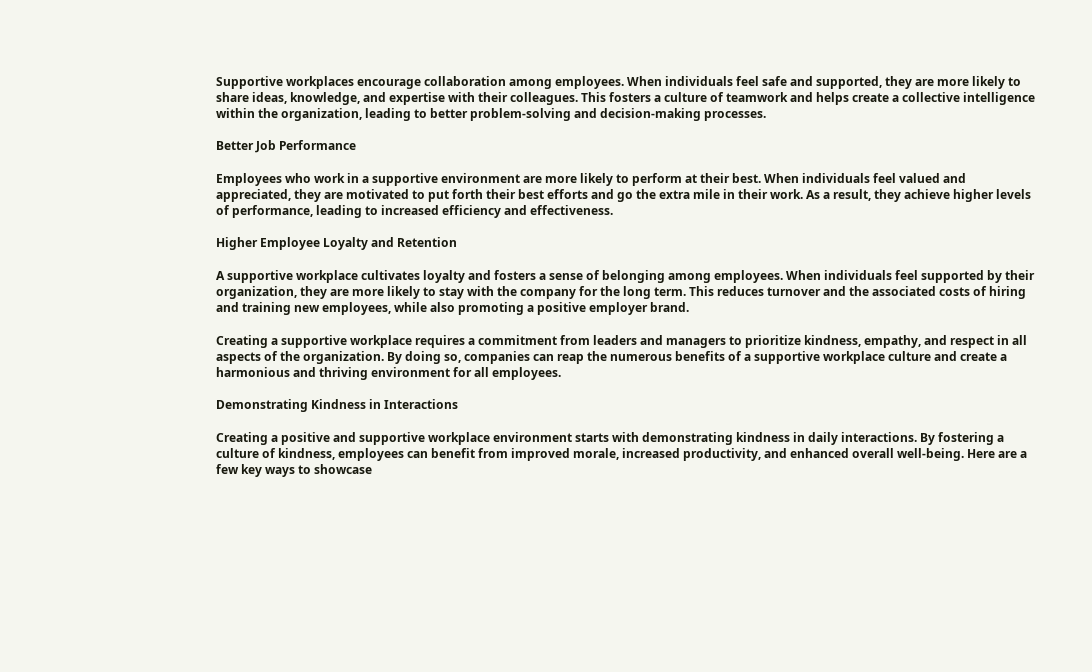Supportive workplaces encourage collaboration among employees. When individuals feel safe and supported, they are more likely to share ideas, knowledge, and expertise with their colleagues. This fosters a culture of teamwork and helps create a collective intelligence within the organization, leading to better problem-solving and decision-making processes.

Better Job Performance

Employees who work in a supportive environment are more likely to perform at their best. When individuals feel valued and appreciated, they are motivated to put forth their best efforts and go the extra mile in their work. As a result, they achieve higher levels of performance, leading to increased efficiency and effectiveness.

Higher Employee Loyalty and Retention

A supportive workplace cultivates loyalty and fosters a sense of belonging among employees. When individuals feel supported by their organization, they are more likely to stay with the company for the long term. This reduces turnover and the associated costs of hiring and training new employees, while also promoting a positive employer brand.

Creating a supportive workplace requires a commitment from leaders and managers to prioritize kindness, empathy, and respect in all aspects of the organization. By doing so, companies can reap the numerous benefits of a supportive workplace culture and create a harmonious and thriving environment for all employees.

Demonstrating Kindness in Interactions

Creating a positive and supportive workplace environment starts with demonstrating kindness in daily interactions. By fostering a culture of kindness, employees can benefit from improved morale, increased productivity, and enhanced overall well-being. Here are a few key ways to showcase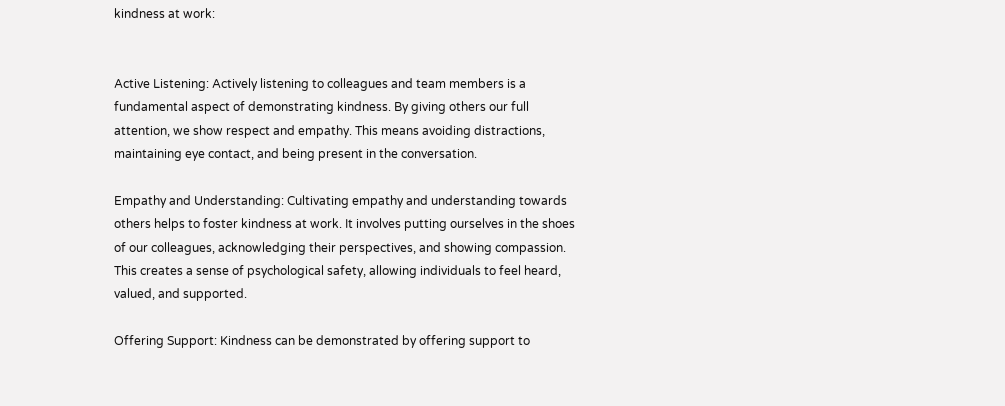kindness at work:


Active Listening: Actively listening to colleagues and team members is a fundamental aspect of demonstrating kindness. By giving others our full attention, we show respect and empathy. This means avoiding distractions, maintaining eye contact, and being present in the conversation.

Empathy and Understanding: Cultivating empathy and understanding towards others helps to foster kindness at work. It involves putting ourselves in the shoes of our colleagues, acknowledging their perspectives, and showing compassion. This creates a sense of psychological safety, allowing individuals to feel heard, valued, and supported.

Offering Support: Kindness can be demonstrated by offering support to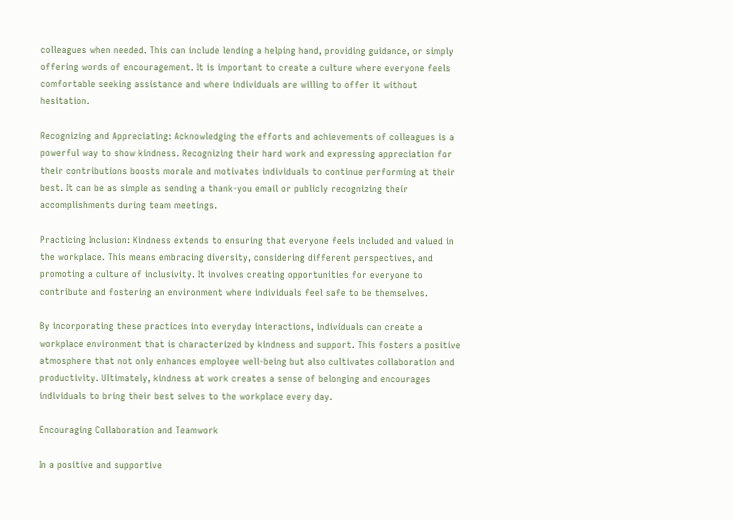colleagues when needed. This can include lending a helping hand, providing guidance, or simply offering words of encouragement. It is important to create a culture where everyone feels comfortable seeking assistance and where individuals are willing to offer it without hesitation.

Recognizing and Appreciating: Acknowledging the efforts and achievements of colleagues is a powerful way to show kindness. Recognizing their hard work and expressing appreciation for their contributions boosts morale and motivates individuals to continue performing at their best. It can be as simple as sending a thank-you email or publicly recognizing their accomplishments during team meetings.

Practicing Inclusion: Kindness extends to ensuring that everyone feels included and valued in the workplace. This means embracing diversity, considering different perspectives, and promoting a culture of inclusivity. It involves creating opportunities for everyone to contribute and fostering an environment where individuals feel safe to be themselves.

By incorporating these practices into everyday interactions, individuals can create a workplace environment that is characterized by kindness and support. This fosters a positive atmosphere that not only enhances employee well-being but also cultivates collaboration and productivity. Ultimately, kindness at work creates a sense of belonging and encourages individuals to bring their best selves to the workplace every day.

Encouraging Collaboration and Teamwork

In a positive and supportive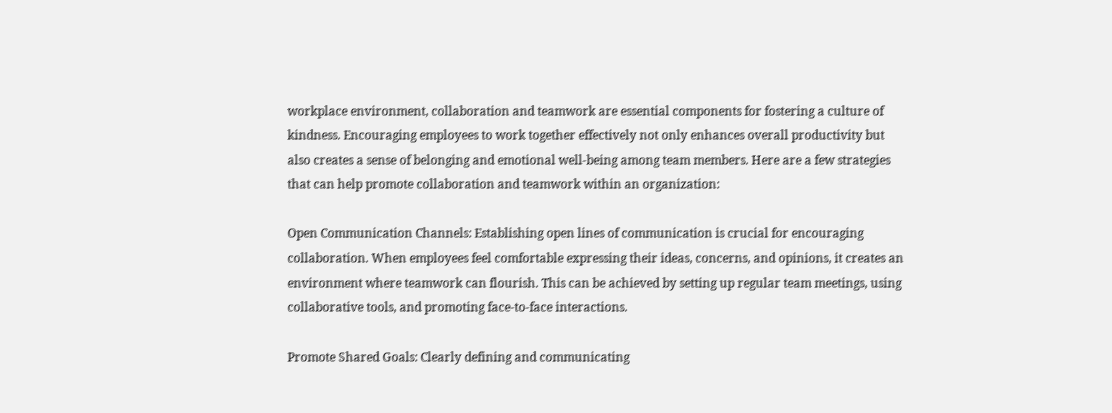workplace environment, collaboration and teamwork are essential components for fostering a culture of kindness. Encouraging employees to work together effectively not only enhances overall productivity but also creates a sense of belonging and emotional well-being among team members. Here are a few strategies that can help promote collaboration and teamwork within an organization:

Open Communication Channels: Establishing open lines of communication is crucial for encouraging collaboration. When employees feel comfortable expressing their ideas, concerns, and opinions, it creates an environment where teamwork can flourish. This can be achieved by setting up regular team meetings, using collaborative tools, and promoting face-to-face interactions.

Promote Shared Goals: Clearly defining and communicating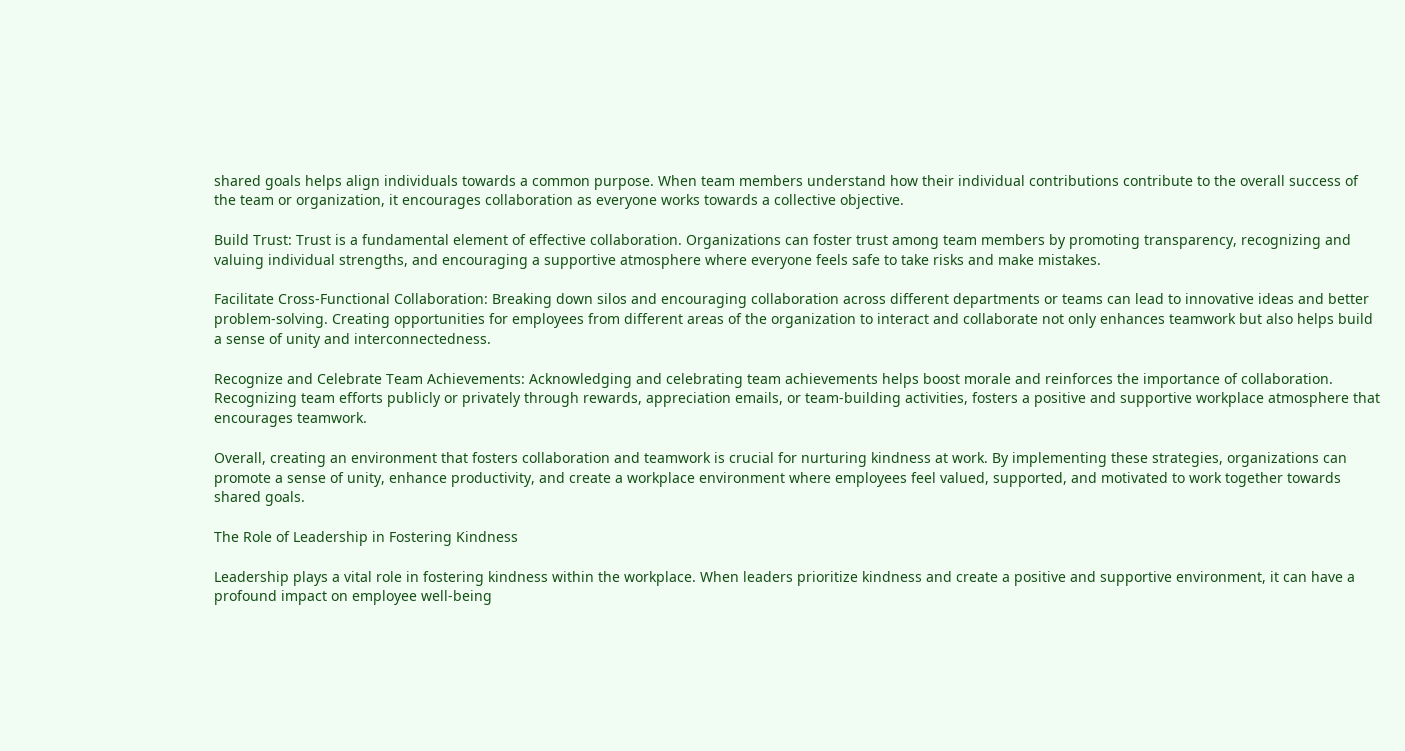shared goals helps align individuals towards a common purpose. When team members understand how their individual contributions contribute to the overall success of the team or organization, it encourages collaboration as everyone works towards a collective objective.

Build Trust: Trust is a fundamental element of effective collaboration. Organizations can foster trust among team members by promoting transparency, recognizing and valuing individual strengths, and encouraging a supportive atmosphere where everyone feels safe to take risks and make mistakes.

Facilitate Cross-Functional Collaboration: Breaking down silos and encouraging collaboration across different departments or teams can lead to innovative ideas and better problem-solving. Creating opportunities for employees from different areas of the organization to interact and collaborate not only enhances teamwork but also helps build a sense of unity and interconnectedness.

Recognize and Celebrate Team Achievements: Acknowledging and celebrating team achievements helps boost morale and reinforces the importance of collaboration. Recognizing team efforts publicly or privately through rewards, appreciation emails, or team-building activities, fosters a positive and supportive workplace atmosphere that encourages teamwork.

Overall, creating an environment that fosters collaboration and teamwork is crucial for nurturing kindness at work. By implementing these strategies, organizations can promote a sense of unity, enhance productivity, and create a workplace environment where employees feel valued, supported, and motivated to work together towards shared goals.

The Role of Leadership in Fostering Kindness

Leadership plays a vital role in fostering kindness within the workplace. When leaders prioritize kindness and create a positive and supportive environment, it can have a profound impact on employee well-being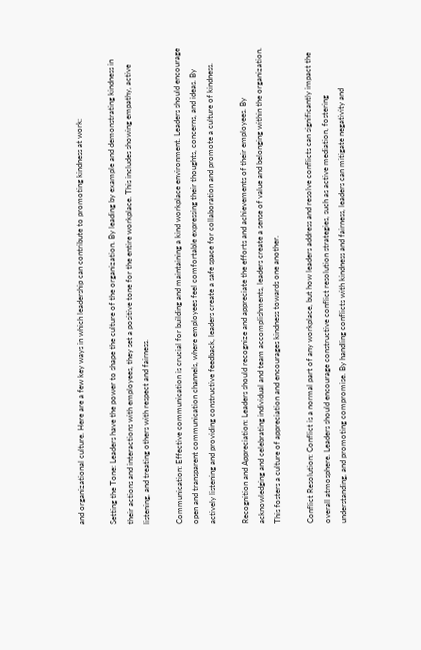and organizational culture. Here are a few key ways in which leadership can contribute to promoting kindness at work:

Setting the Tone: Leaders have the power to shape the culture of the organization. By leading by example and demonstrating kindness in their actions and interactions with employees, they set a positive tone for the entire workplace. This includes showing empathy, active listening, and treating others with respect and fairness.

Communication: Effective communication is crucial for building and maintaining a kind workplace environment. Leaders should encourage open and transparent communication channels, where employees feel comfortable expressing their thoughts, concerns, and ideas. By actively listening and providing constructive feedback, leaders create a safe space for collaboration and promote a culture of kindness.

Recognition and Appreciation: Leaders should recognize and appreciate the efforts and achievements of their employees. By acknowledging and celebrating individual and team accomplishments, leaders create a sense of value and belonging within the organization. This fosters a culture of appreciation and encourages kindness towards one another.

Conflict Resolution: Conflict is a normal part of any workplace, but how leaders address and resolve conflicts can significantly impact the overall atmosphere. Leaders should encourage constructive conflict resolution strategies, such as active mediation, fostering understanding, and promoting compromise. By handling conflicts with kindness and fairness, leaders can mitigate negativity and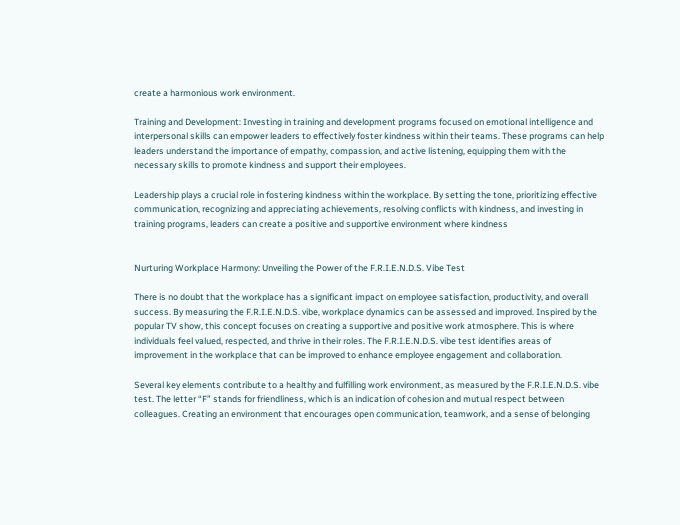create a harmonious work environment.

Training and Development: Investing in training and development programs focused on emotional intelligence and interpersonal skills can empower leaders to effectively foster kindness within their teams. These programs can help leaders understand the importance of empathy, compassion, and active listening, equipping them with the necessary skills to promote kindness and support their employees.

Leadership plays a crucial role in fostering kindness within the workplace. By setting the tone, prioritizing effective communication, recognizing and appreciating achievements, resolving conflicts with kindness, and investing in training programs, leaders can create a positive and supportive environment where kindness


Nurturing Workplace Harmony: Unveiling the Power of the F.R.I.E.N.D.S. Vibe Test

There is no doubt that the workplace has a significant impact on employee satisfaction, productivity, and overall success. By measuring the F.R.I.E.N.D.S. vibe, workplace dynamics can be assessed and improved. Inspired by the popular TV show, this concept focuses on creating a supportive and positive work atmosphere. This is where individuals feel valued, respected, and thrive in their roles. The F.R.I.E.N.D.S. vibe test identifies areas of improvement in the workplace that can be improved to enhance employee engagement and collaboration.

Several key elements contribute to a healthy and fulfilling work environment, as measured by the F.R.I.E.N.D.S. vibe test. The letter “F” stands for friendliness, which is an indication of cohesion and mutual respect between colleagues. Creating an environment that encourages open communication, teamwork, and a sense of belonging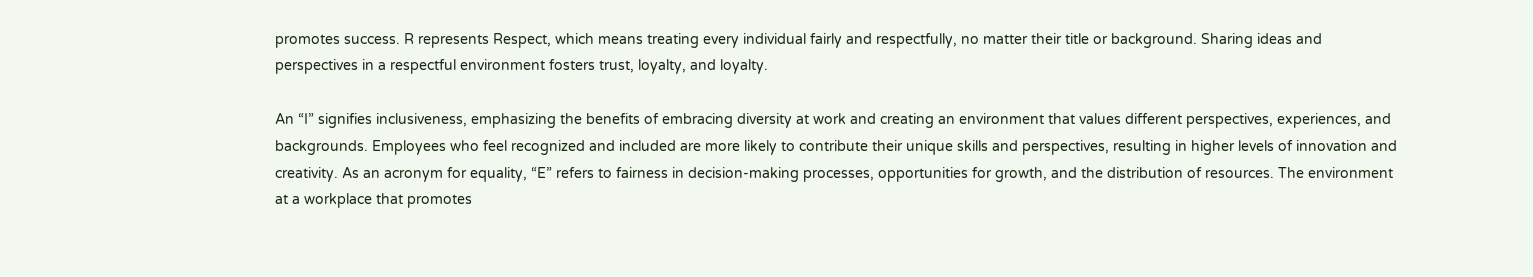promotes success. R represents Respect, which means treating every individual fairly and respectfully, no matter their title or background. Sharing ideas and perspectives in a respectful environment fosters trust, loyalty, and loyalty.

An “I” signifies inclusiveness, emphasizing the benefits of embracing diversity at work and creating an environment that values different perspectives, experiences, and backgrounds. Employees who feel recognized and included are more likely to contribute their unique skills and perspectives, resulting in higher levels of innovation and creativity. As an acronym for equality, “E” refers to fairness in decision-making processes, opportunities for growth, and the distribution of resources. The environment at a workplace that promotes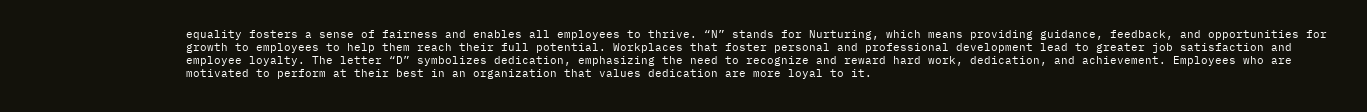equality fosters a sense of fairness and enables all employees to thrive. “N” stands for Nurturing, which means providing guidance, feedback, and opportunities for growth to employees to help them reach their full potential. Workplaces that foster personal and professional development lead to greater job satisfaction and employee loyalty. The letter “D” symbolizes dedication, emphasizing the need to recognize and reward hard work, dedication, and achievement. Employees who are motivated to perform at their best in an organization that values dedication are more loyal to it.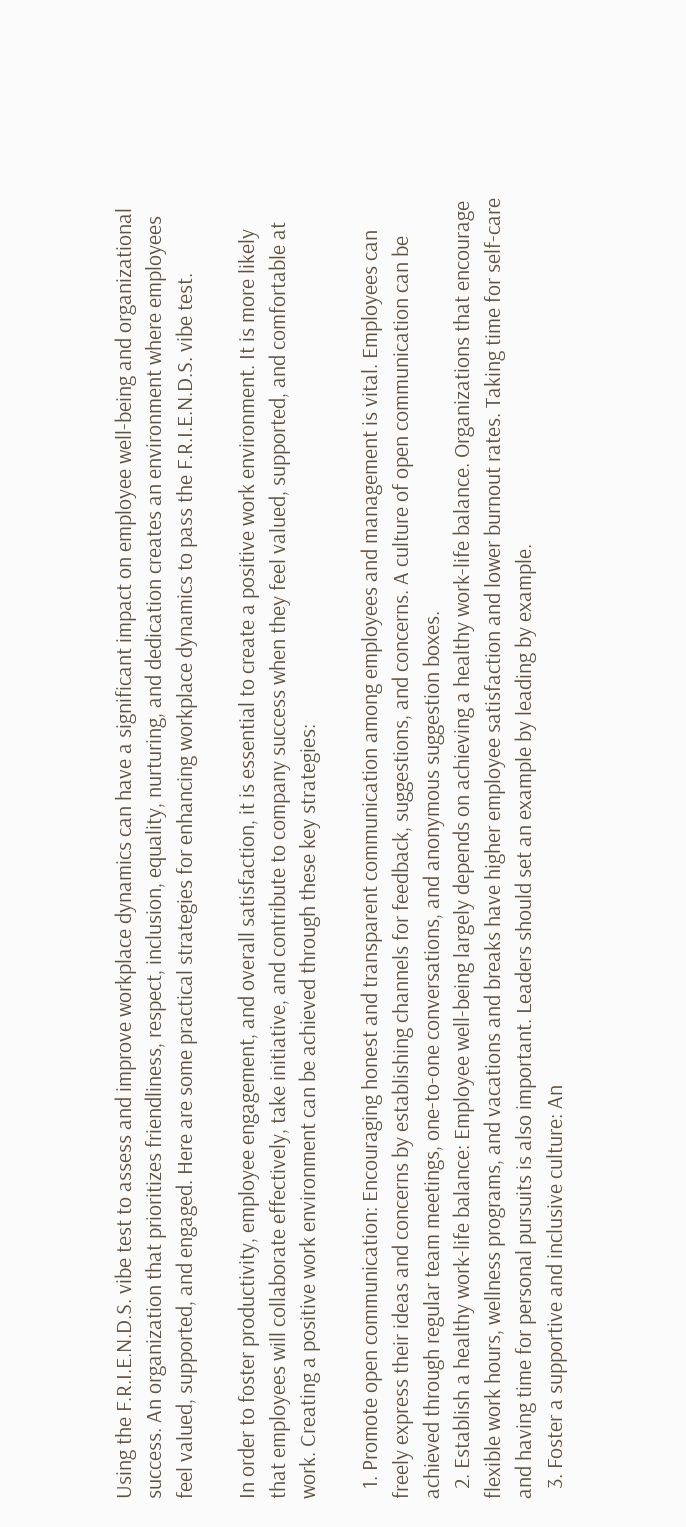Using the F.R.I.E.N.D.S. vibe test to assess and improve workplace dynamics can have a significant impact on employee well-being and organizational success. An organization that prioritizes friendliness, respect, inclusion, equality, nurturing, and dedication creates an environment where employees feel valued, supported, and engaged. Here are some practical strategies for enhancing workplace dynamics to pass the F.R.I.E.N.D.S. vibe test.

In order to foster productivity, employee engagement, and overall satisfaction, it is essential to create a positive work environment. It is more likely that employees will collaborate effectively, take initiative, and contribute to company success when they feel valued, supported, and comfortable at work. Creating a positive work environment can be achieved through these key strategies:

  1. Promote open communication: Encouraging honest and transparent communication among employees and management is vital. Employees can freely express their ideas and concerns by establishing channels for feedback, suggestions, and concerns. A culture of open communication can be achieved through regular team meetings, one-to-one conversations, and anonymous suggestion boxes.
  2. Establish a healthy work-life balance: Employee well-being largely depends on achieving a healthy work-life balance. Organizations that encourage flexible work hours, wellness programs, and vacations and breaks have higher employee satisfaction and lower burnout rates. Taking time for self-care and having time for personal pursuits is also important. Leaders should set an example by leading by example.
  3. Foster a supportive and inclusive culture: An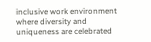inclusive work environment where diversity and uniqueness are celebrated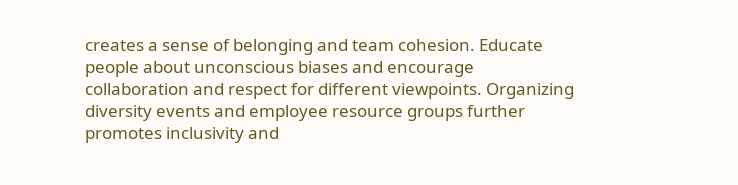creates a sense of belonging and team cohesion. Educate people about unconscious biases and encourage collaboration and respect for different viewpoints. Organizing diversity events and employee resource groups further promotes inclusivity and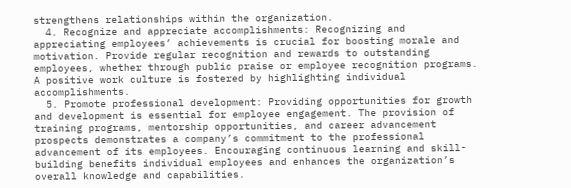strengthens relationships within the organization.
  4. Recognize and appreciate accomplishments: Recognizing and appreciating employees’ achievements is crucial for boosting morale and motivation. Provide regular recognition and rewards to outstanding employees, whether through public praise or employee recognition programs. A positive work culture is fostered by highlighting individual accomplishments.
  5. Promote professional development: Providing opportunities for growth and development is essential for employee engagement. The provision of training programs, mentorship opportunities, and career advancement prospects demonstrates a company’s commitment to the professional advancement of its employees. Encouraging continuous learning and skill-building benefits individual employees and enhances the organization’s overall knowledge and capabilities.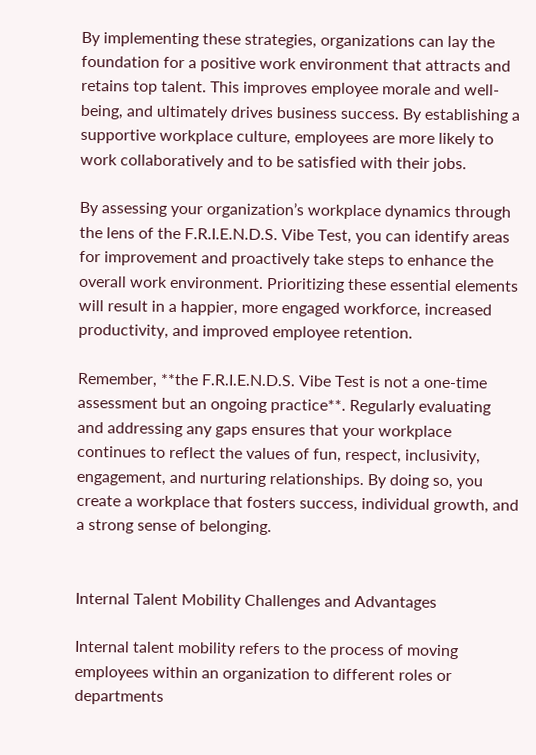By implementing these strategies, organizations can lay the foundation for a positive work environment that attracts and retains top talent. This improves employee morale and well-being, and ultimately drives business success. By establishing a supportive workplace culture, employees are more likely to work collaboratively and to be satisfied with their jobs.

By assessing your organization’s workplace dynamics through the lens of the F.R.I.E.N.D.S. Vibe Test, you can identify areas for improvement and proactively take steps to enhance the overall work environment. Prioritizing these essential elements will result in a happier, more engaged workforce, increased productivity, and improved employee retention.

Remember, **the F.R.I.E.N.D.S. Vibe Test is not a one-time assessment but an ongoing practice**. Regularly evaluating and addressing any gaps ensures that your workplace continues to reflect the values of fun, respect, inclusivity, engagement, and nurturing relationships. By doing so, you create a workplace that fosters success, individual growth, and a strong sense of belonging.


Internal Talent Mobility Challenges and Advantages

Internal talent mobility refers to the process of moving employees within an organization to different roles or departments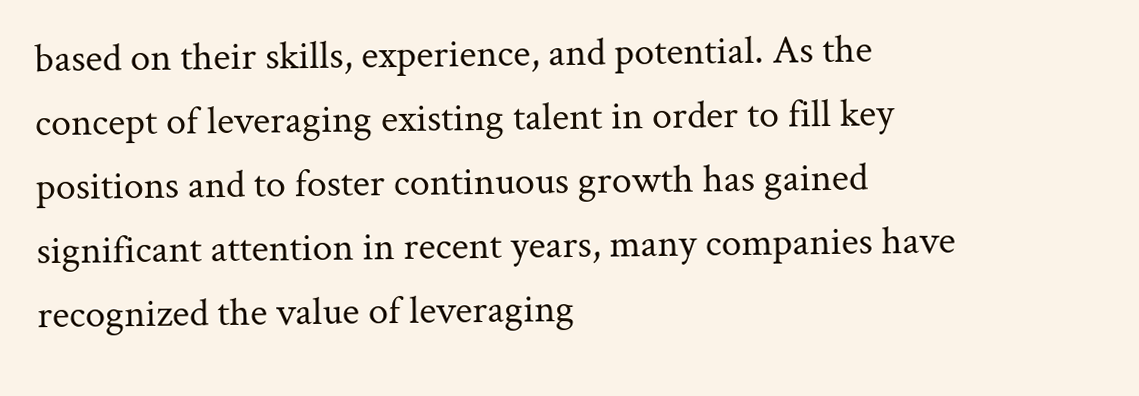based on their skills, experience, and potential. As the concept of leveraging existing talent in order to fill key positions and to foster continuous growth has gained significant attention in recent years, many companies have recognized the value of leveraging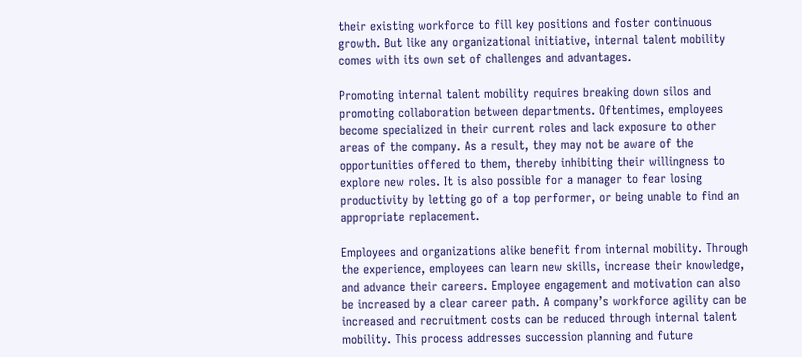their existing workforce to fill key positions and foster continuous growth. But like any organizational initiative, internal talent mobility comes with its own set of challenges and advantages.

Promoting internal talent mobility requires breaking down silos and promoting collaboration between departments. Oftentimes, employees become specialized in their current roles and lack exposure to other areas of the company. As a result, they may not be aware of the opportunities offered to them, thereby inhibiting their willingness to explore new roles. It is also possible for a manager to fear losing productivity by letting go of a top performer, or being unable to find an appropriate replacement.

Employees and organizations alike benefit from internal mobility. Through the experience, employees can learn new skills, increase their knowledge, and advance their careers. Employee engagement and motivation can also be increased by a clear career path. A company’s workforce agility can be increased and recruitment costs can be reduced through internal talent mobility. This process addresses succession planning and future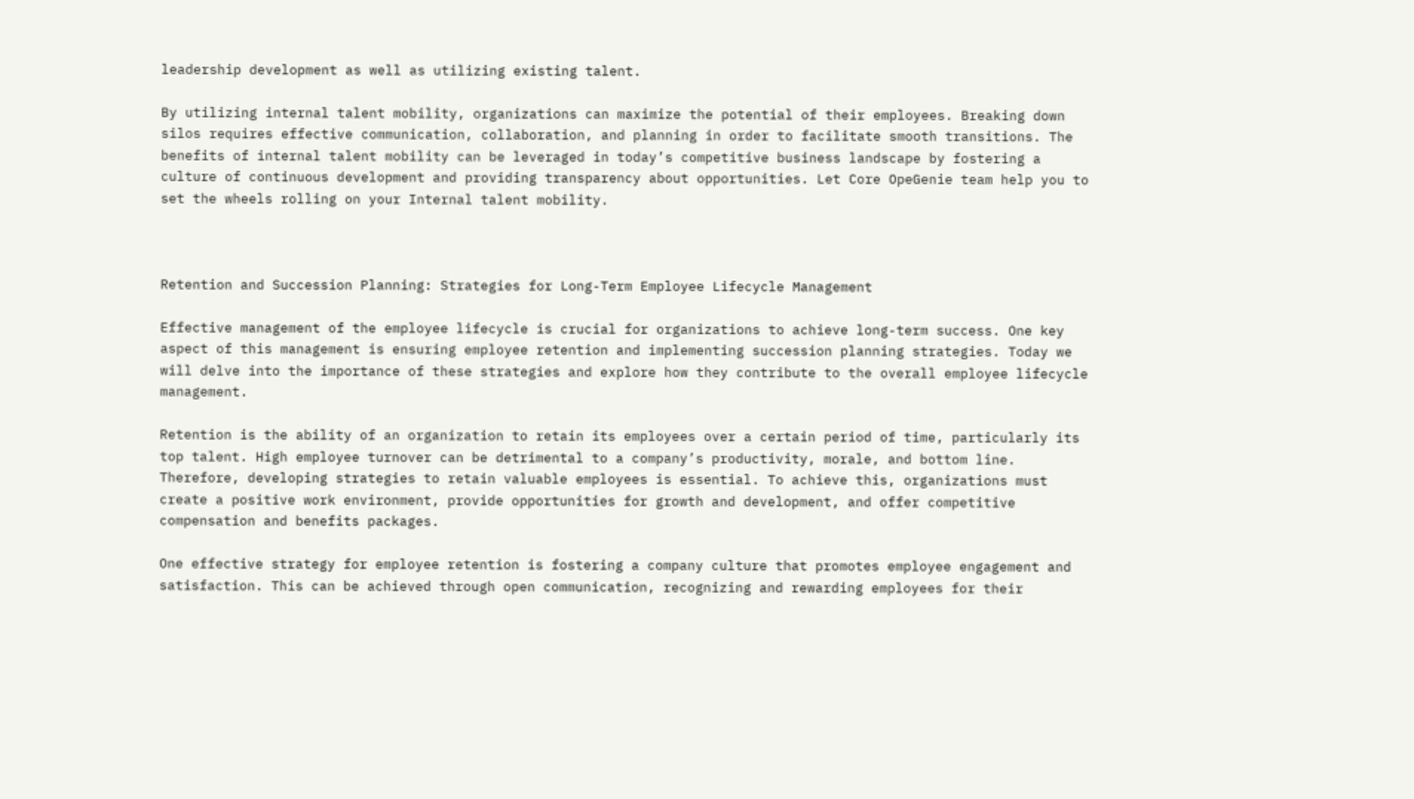leadership development as well as utilizing existing talent.

By utilizing internal talent mobility, organizations can maximize the potential of their employees. Breaking down silos requires effective communication, collaboration, and planning in order to facilitate smooth transitions. The benefits of internal talent mobility can be leveraged in today’s competitive business landscape by fostering a culture of continuous development and providing transparency about opportunities. Let Core OpeGenie team help you to set the wheels rolling on your Internal talent mobility.



Retention and Succession Planning: Strategies for Long-Term Employee Lifecycle Management

Effective management of the employee lifecycle is crucial for organizations to achieve long-term success. One key aspect of this management is ensuring employee retention and implementing succession planning strategies. Today we will delve into the importance of these strategies and explore how they contribute to the overall employee lifecycle management.

Retention is the ability of an organization to retain its employees over a certain period of time, particularly its top talent. High employee turnover can be detrimental to a company’s productivity, morale, and bottom line. Therefore, developing strategies to retain valuable employees is essential. To achieve this, organizations must create a positive work environment, provide opportunities for growth and development, and offer competitive compensation and benefits packages.

One effective strategy for employee retention is fostering a company culture that promotes employee engagement and satisfaction. This can be achieved through open communication, recognizing and rewarding employees for their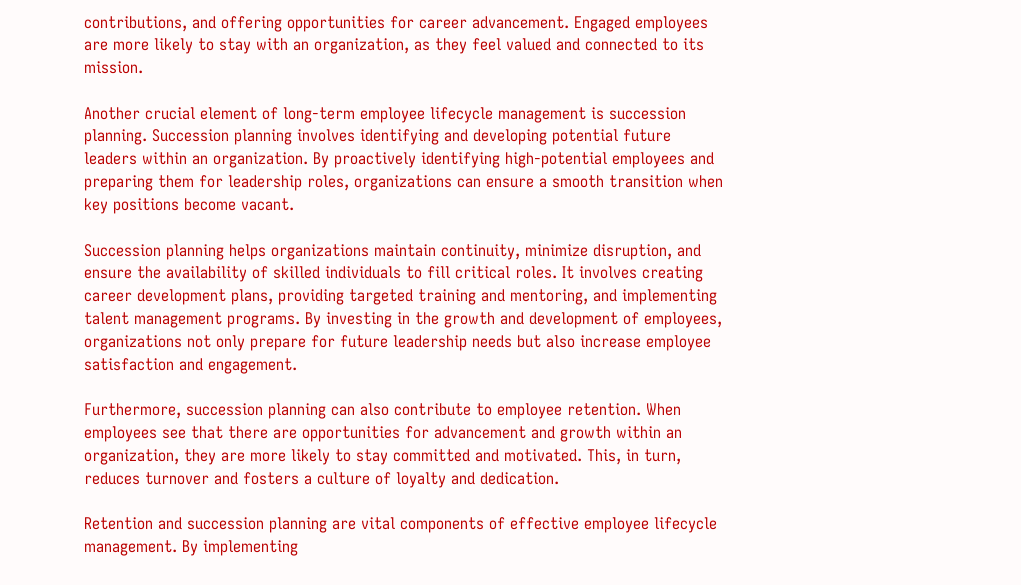contributions, and offering opportunities for career advancement. Engaged employees are more likely to stay with an organization, as they feel valued and connected to its mission.

Another crucial element of long-term employee lifecycle management is succession planning. Succession planning involves identifying and developing potential future leaders within an organization. By proactively identifying high-potential employees and preparing them for leadership roles, organizations can ensure a smooth transition when key positions become vacant.

Succession planning helps organizations maintain continuity, minimize disruption, and ensure the availability of skilled individuals to fill critical roles. It involves creating career development plans, providing targeted training and mentoring, and implementing talent management programs. By investing in the growth and development of employees, organizations not only prepare for future leadership needs but also increase employee satisfaction and engagement.

Furthermore, succession planning can also contribute to employee retention. When employees see that there are opportunities for advancement and growth within an organization, they are more likely to stay committed and motivated. This, in turn, reduces turnover and fosters a culture of loyalty and dedication.

Retention and succession planning are vital components of effective employee lifecycle management. By implementing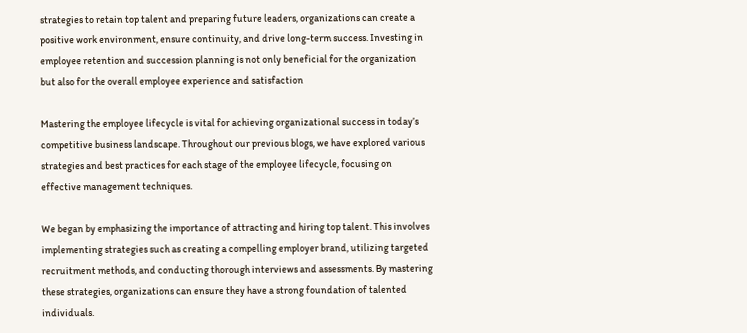strategies to retain top talent and preparing future leaders, organizations can create a positive work environment, ensure continuity, and drive long-term success. Investing in employee retention and succession planning is not only beneficial for the organization but also for the overall employee experience and satisfaction

Mastering the employee lifecycle is vital for achieving organizational success in today’s competitive business landscape. Throughout our previous blogs, we have explored various strategies and best practices for each stage of the employee lifecycle, focusing on effective management techniques.

We began by emphasizing the importance of attracting and hiring top talent. This involves implementing strategies such as creating a compelling employer brand, utilizing targeted recruitment methods, and conducting thorough interviews and assessments. By mastering these strategies, organizations can ensure they have a strong foundation of talented individuals.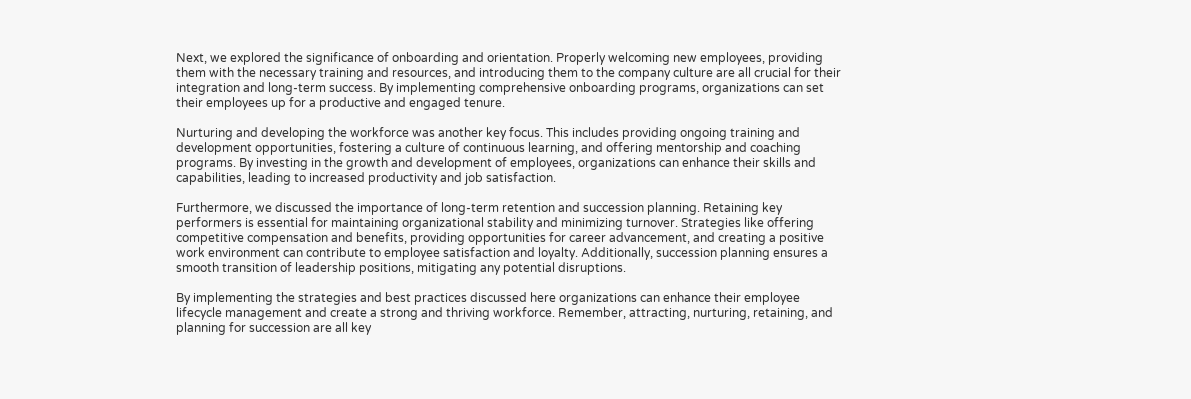Next, we explored the significance of onboarding and orientation. Properly welcoming new employees, providing them with the necessary training and resources, and introducing them to the company culture are all crucial for their integration and long-term success. By implementing comprehensive onboarding programs, organizations can set their employees up for a productive and engaged tenure.

Nurturing and developing the workforce was another key focus. This includes providing ongoing training and development opportunities, fostering a culture of continuous learning, and offering mentorship and coaching programs. By investing in the growth and development of employees, organizations can enhance their skills and capabilities, leading to increased productivity and job satisfaction.

Furthermore, we discussed the importance of long-term retention and succession planning. Retaining key performers is essential for maintaining organizational stability and minimizing turnover. Strategies like offering competitive compensation and benefits, providing opportunities for career advancement, and creating a positive work environment can contribute to employee satisfaction and loyalty. Additionally, succession planning ensures a smooth transition of leadership positions, mitigating any potential disruptions.

By implementing the strategies and best practices discussed here organizations can enhance their employee lifecycle management and create a strong and thriving workforce. Remember, attracting, nurturing, retaining, and planning for succession are all key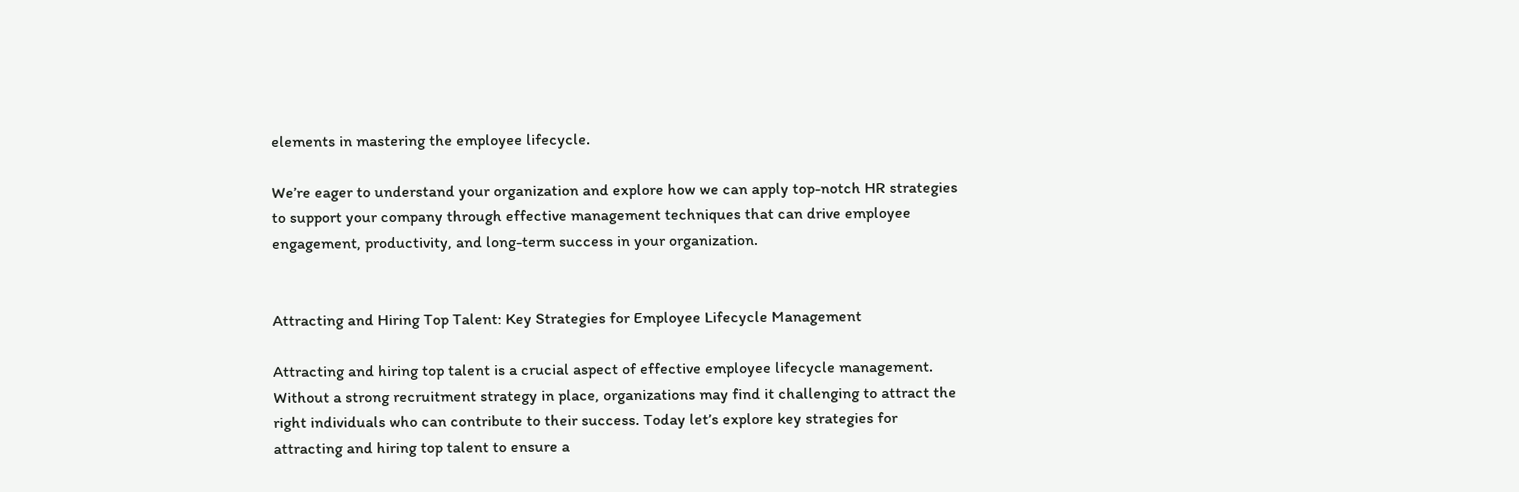elements in mastering the employee lifecycle.

We’re eager to understand your organization and explore how we can apply top-notch HR strategies to support your company through effective management techniques that can drive employee engagement, productivity, and long-term success in your organization.


Attracting and Hiring Top Talent: Key Strategies for Employee Lifecycle Management

Attracting and hiring top talent is a crucial aspect of effective employee lifecycle management. Without a strong recruitment strategy in place, organizations may find it challenging to attract the right individuals who can contribute to their success. Today let’s explore key strategies for attracting and hiring top talent to ensure a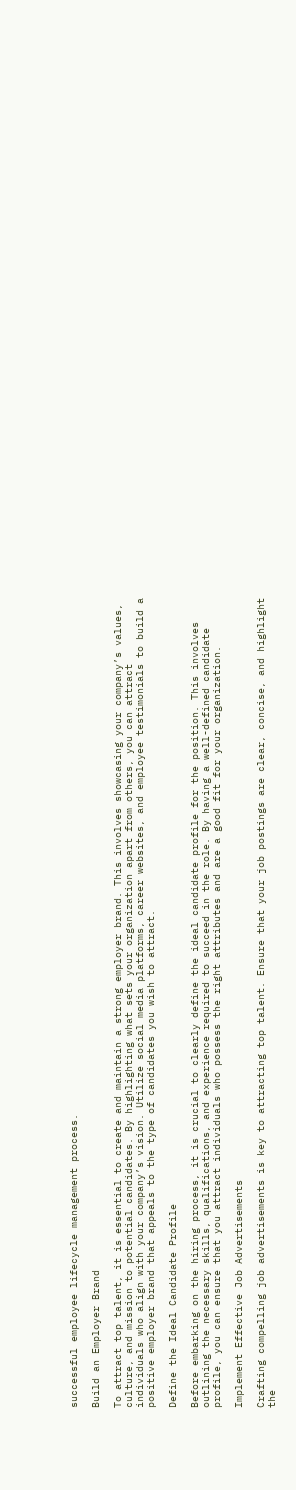successful employee lifecycle management process.

Build an Employer Brand

To attract top talent, it is essential to create and maintain a strong employer brand. This involves showcasing your company’s values, culture, and mission to potential candidates. By highlighting what sets your organization apart from others, you can attract individuals who align with your company’s vision. Utilize social media platforms, career websites, and employee testimonials to build a positive employer brand that appeals to the type of candidates you wish to attract.

Define the Ideal Candidate Profile

Before embarking on the hiring process, it is crucial to clearly define the ideal candidate profile for the position. This involves outlining the necessary skills, qualifications, and experience required to succeed in the role. By having a well-defined candidate profile, you can ensure that you attract individuals who possess the right attributes and are a good fit for your organization.

Implement Effective Job Advertisements

Crafting compelling job advertisements is key to attracting top talent. Ensure that your job postings are clear, concise, and highlight the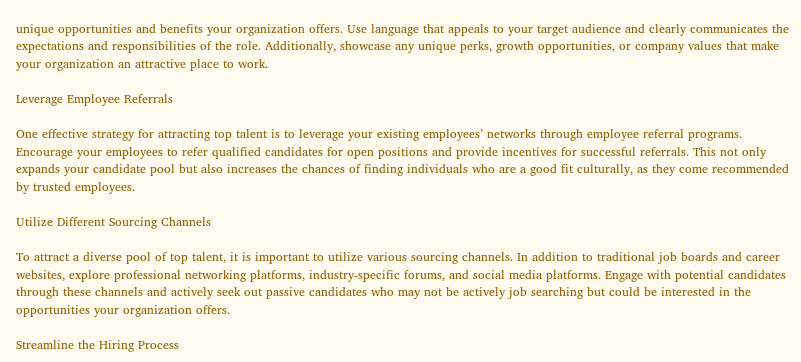unique opportunities and benefits your organization offers. Use language that appeals to your target audience and clearly communicates the expectations and responsibilities of the role. Additionally, showcase any unique perks, growth opportunities, or company values that make your organization an attractive place to work.

Leverage Employee Referrals

One effective strategy for attracting top talent is to leverage your existing employees’ networks through employee referral programs. Encourage your employees to refer qualified candidates for open positions and provide incentives for successful referrals. This not only expands your candidate pool but also increases the chances of finding individuals who are a good fit culturally, as they come recommended by trusted employees.

Utilize Different Sourcing Channels

To attract a diverse pool of top talent, it is important to utilize various sourcing channels. In addition to traditional job boards and career websites, explore professional networking platforms, industry-specific forums, and social media platforms. Engage with potential candidates through these channels and actively seek out passive candidates who may not be actively job searching but could be interested in the opportunities your organization offers.

Streamline the Hiring Process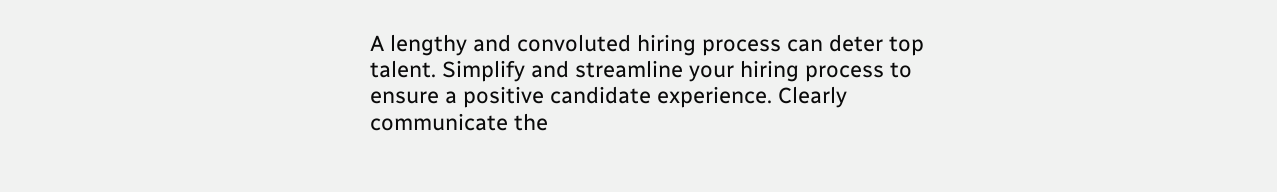A lengthy and convoluted hiring process can deter top talent. Simplify and streamline your hiring process to ensure a positive candidate experience. Clearly communicate the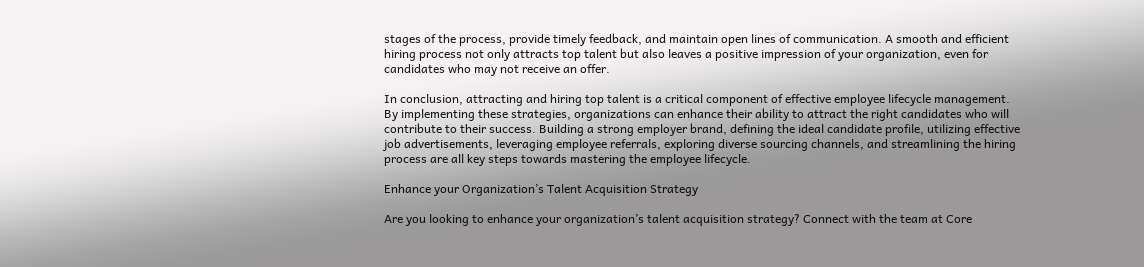stages of the process, provide timely feedback, and maintain open lines of communication. A smooth and efficient hiring process not only attracts top talent but also leaves a positive impression of your organization, even for candidates who may not receive an offer.

In conclusion, attracting and hiring top talent is a critical component of effective employee lifecycle management. By implementing these strategies, organizations can enhance their ability to attract the right candidates who will contribute to their success. Building a strong employer brand, defining the ideal candidate profile, utilizing effective job advertisements, leveraging employee referrals, exploring diverse sourcing channels, and streamlining the hiring process are all key steps towards mastering the employee lifecycle.

Enhance your Organization’s Talent Acquisition Strategy

Are you looking to enhance your organization’s talent acquisition strategy? Connect with the team at Core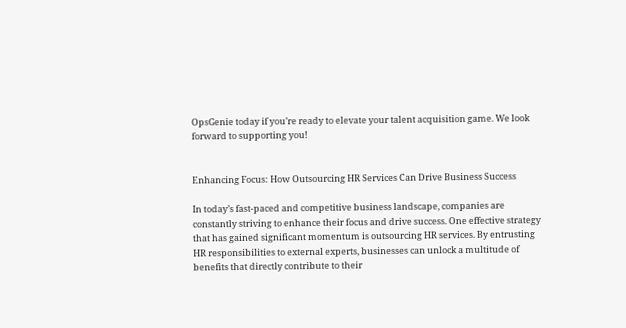OpsGenie today if you’re ready to elevate your talent acquisition game. We look forward to supporting you!


Enhancing Focus: How Outsourcing HR Services Can Drive Business Success

In today’s fast-paced and competitive business landscape, companies are constantly striving to enhance their focus and drive success. One effective strategy that has gained significant momentum is outsourcing HR services. By entrusting HR responsibilities to external experts, businesses can unlock a multitude of benefits that directly contribute to their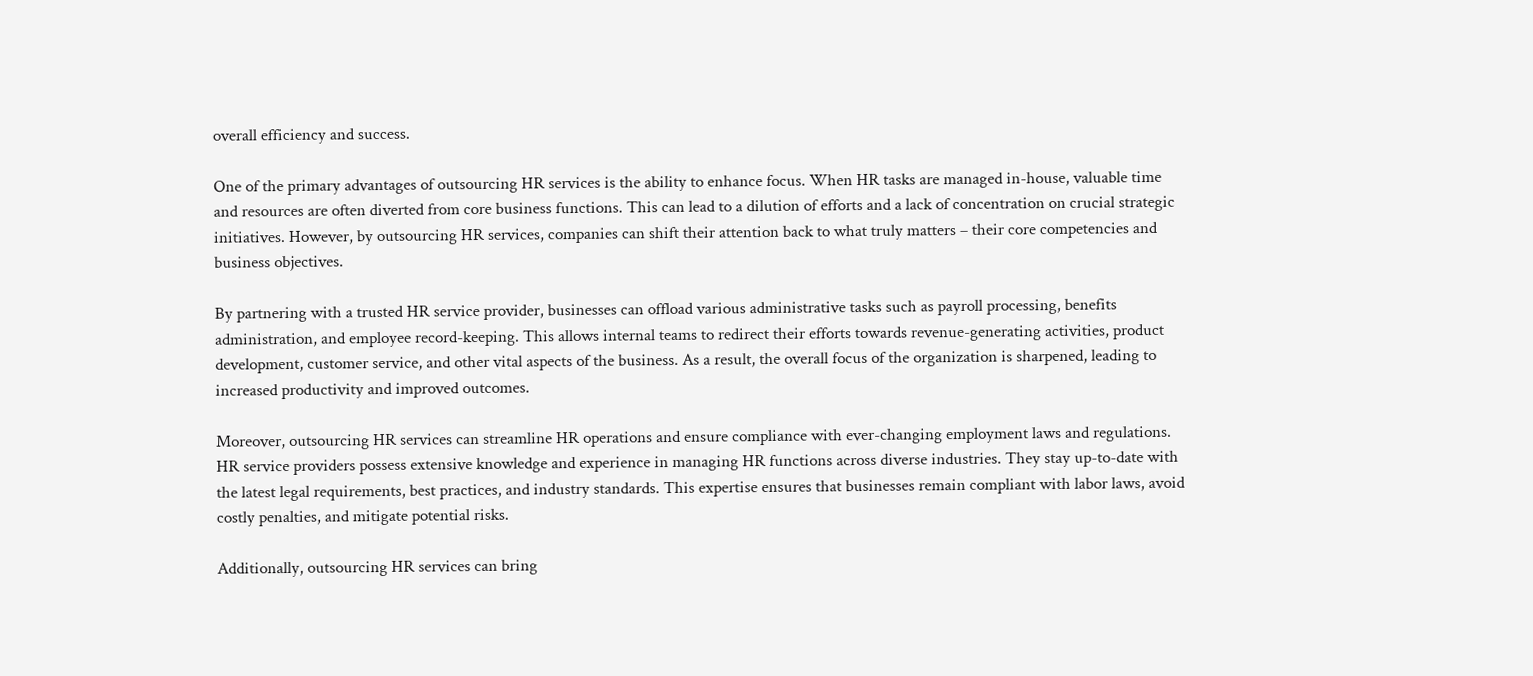overall efficiency and success.

One of the primary advantages of outsourcing HR services is the ability to enhance focus. When HR tasks are managed in-house, valuable time and resources are often diverted from core business functions. This can lead to a dilution of efforts and a lack of concentration on crucial strategic initiatives. However, by outsourcing HR services, companies can shift their attention back to what truly matters – their core competencies and business objectives.

By partnering with a trusted HR service provider, businesses can offload various administrative tasks such as payroll processing, benefits administration, and employee record-keeping. This allows internal teams to redirect their efforts towards revenue-generating activities, product development, customer service, and other vital aspects of the business. As a result, the overall focus of the organization is sharpened, leading to increased productivity and improved outcomes.

Moreover, outsourcing HR services can streamline HR operations and ensure compliance with ever-changing employment laws and regulations. HR service providers possess extensive knowledge and experience in managing HR functions across diverse industries. They stay up-to-date with the latest legal requirements, best practices, and industry standards. This expertise ensures that businesses remain compliant with labor laws, avoid costly penalties, and mitigate potential risks.

Additionally, outsourcing HR services can bring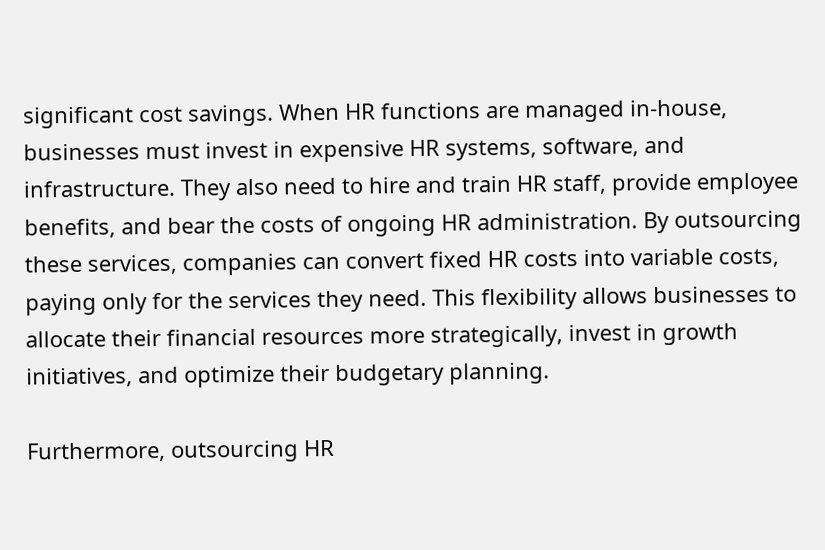significant cost savings. When HR functions are managed in-house, businesses must invest in expensive HR systems, software, and infrastructure. They also need to hire and train HR staff, provide employee benefits, and bear the costs of ongoing HR administration. By outsourcing these services, companies can convert fixed HR costs into variable costs, paying only for the services they need. This flexibility allows businesses to allocate their financial resources more strategically, invest in growth initiatives, and optimize their budgetary planning.

Furthermore, outsourcing HR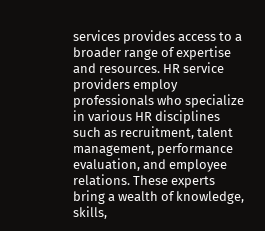services provides access to a broader range of expertise and resources. HR service providers employ professionals who specialize in various HR disciplines such as recruitment, talent management, performance evaluation, and employee relations. These experts bring a wealth of knowledge, skills,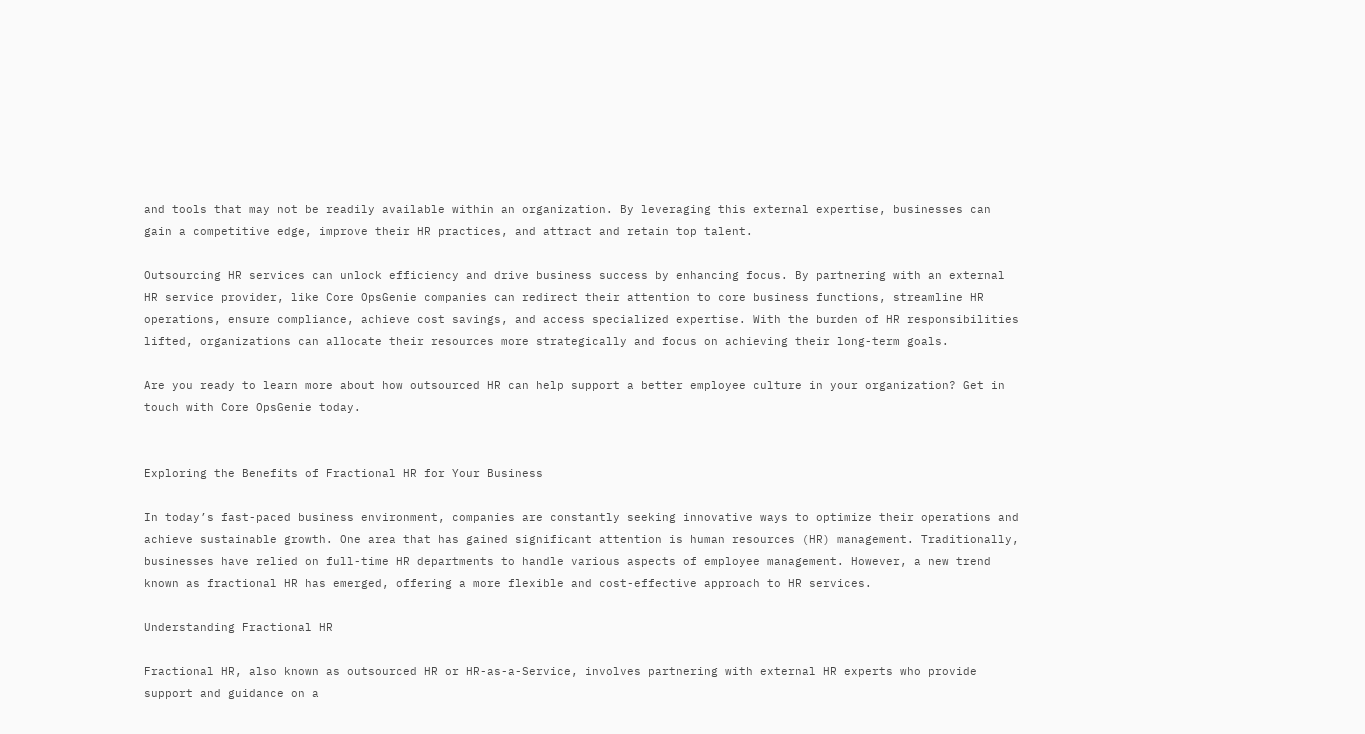and tools that may not be readily available within an organization. By leveraging this external expertise, businesses can gain a competitive edge, improve their HR practices, and attract and retain top talent.

Outsourcing HR services can unlock efficiency and drive business success by enhancing focus. By partnering with an external HR service provider, like Core OpsGenie companies can redirect their attention to core business functions, streamline HR operations, ensure compliance, achieve cost savings, and access specialized expertise. With the burden of HR responsibilities lifted, organizations can allocate their resources more strategically and focus on achieving their long-term goals.

Are you ready to learn more about how outsourced HR can help support a better employee culture in your organization? Get in touch with Core OpsGenie today.


Exploring the Benefits of Fractional HR for Your Business

In today’s fast-paced business environment, companies are constantly seeking innovative ways to optimize their operations and achieve sustainable growth. One area that has gained significant attention is human resources (HR) management. Traditionally, businesses have relied on full-time HR departments to handle various aspects of employee management. However, a new trend known as fractional HR has emerged, offering a more flexible and cost-effective approach to HR services.

Understanding Fractional HR

Fractional HR, also known as outsourced HR or HR-as-a-Service, involves partnering with external HR experts who provide support and guidance on a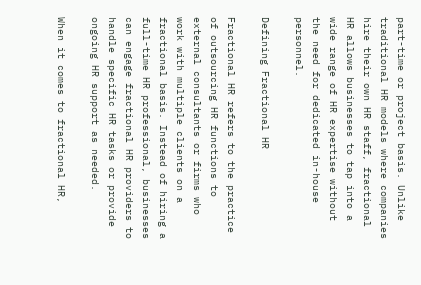part-time or project basis. Unlike traditional HR models where companies hire their own HR staff, fractional HR allows businesses to tap into a wide range of HR expertise without the need for dedicated in-house personnel.

Defining Fractional HR

Fractional HR refers to the practice of outsourcing HR functions to external consultants or firms who work with multiple clients on a fractional basis. Instead of hiring a full-time HR professional, businesses can engage fractional HR providers to handle specific HR tasks or provide ongoing HR support as needed.

When it comes to fractional HR,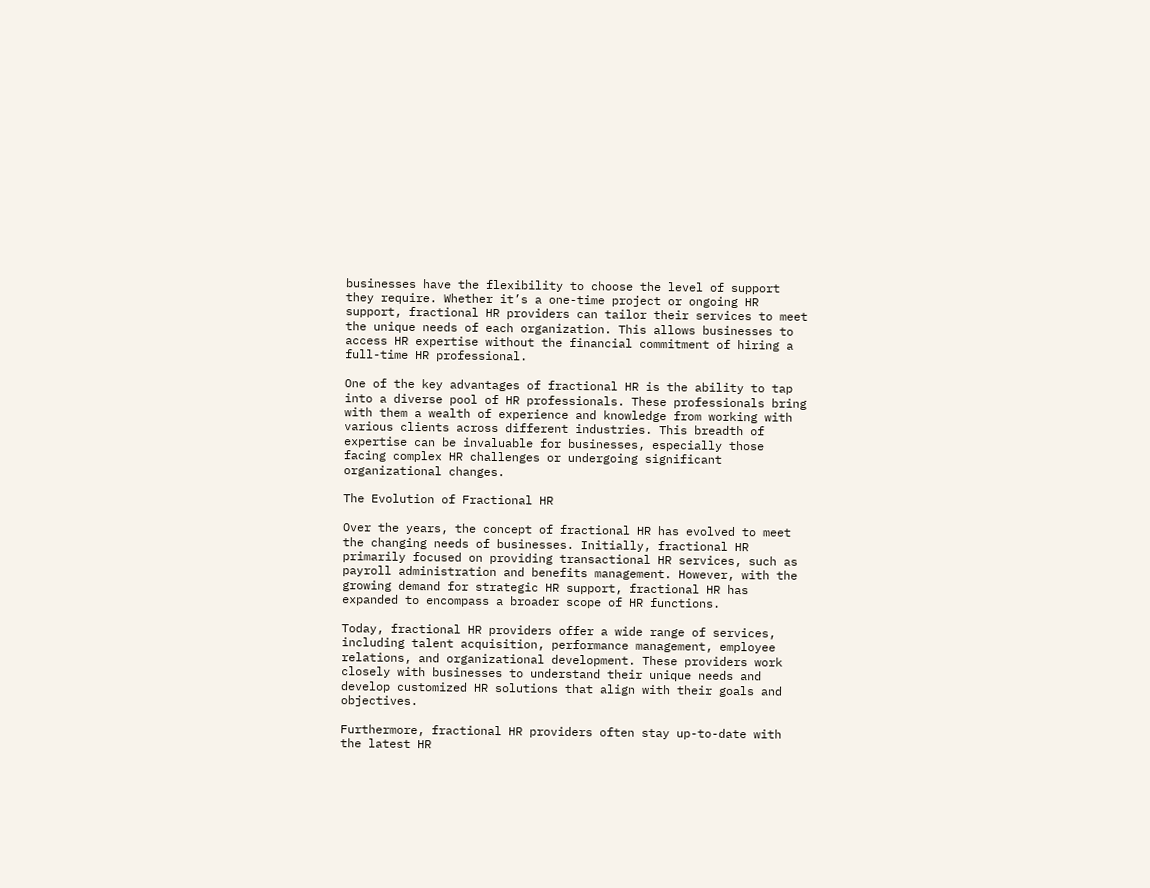businesses have the flexibility to choose the level of support they require. Whether it’s a one-time project or ongoing HR support, fractional HR providers can tailor their services to meet the unique needs of each organization. This allows businesses to access HR expertise without the financial commitment of hiring a full-time HR professional.

One of the key advantages of fractional HR is the ability to tap into a diverse pool of HR professionals. These professionals bring with them a wealth of experience and knowledge from working with various clients across different industries. This breadth of expertise can be invaluable for businesses, especially those facing complex HR challenges or undergoing significant organizational changes.

The Evolution of Fractional HR

Over the years, the concept of fractional HR has evolved to meet the changing needs of businesses. Initially, fractional HR primarily focused on providing transactional HR services, such as payroll administration and benefits management. However, with the growing demand for strategic HR support, fractional HR has expanded to encompass a broader scope of HR functions.

Today, fractional HR providers offer a wide range of services, including talent acquisition, performance management, employee relations, and organizational development. These providers work closely with businesses to understand their unique needs and develop customized HR solutions that align with their goals and objectives.

Furthermore, fractional HR providers often stay up-to-date with the latest HR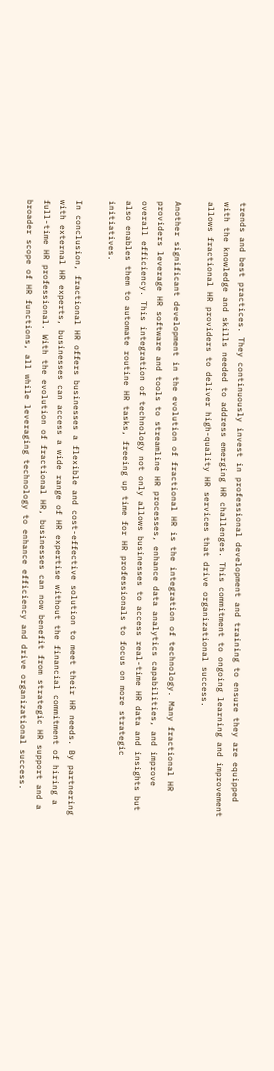trends and best practices. They continuously invest in professional development and training to ensure they are equipped with the knowledge and skills needed to address emerging HR challenges. This commitment to ongoing learning and improvement allows fractional HR providers to deliver high-quality HR services that drive organizational success.

Another significant development in the evolution of fractional HR is the integration of technology. Many fractional HR providers leverage HR software and tools to streamline HR processes, enhance data analytics capabilities, and improve overall efficiency. This integration of technology not only allows businesses to access real-time HR data and insights but also enables them to automate routine HR tasks, freeing up time for HR professionals to focus on more strategic initiatives.

In conclusion, fractional HR offers businesses a flexible and cost-effective solution to meet their HR needs. By partnering with external HR experts, businesses can access a wide range of HR expertise without the financial commitment of hiring a full-time HR professional. With the evolution of fractional HR, businesses can now benefit from strategic HR support and a broader scope of HR functions, all while leveraging technology to enhance efficiency and drive organizational success.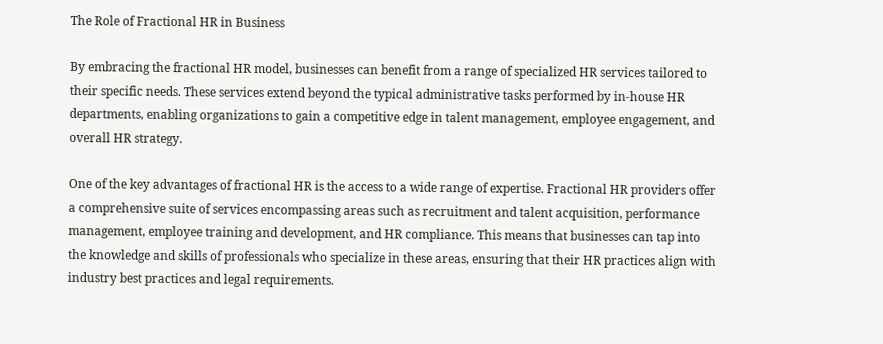The Role of Fractional HR in Business

By embracing the fractional HR model, businesses can benefit from a range of specialized HR services tailored to their specific needs. These services extend beyond the typical administrative tasks performed by in-house HR departments, enabling organizations to gain a competitive edge in talent management, employee engagement, and overall HR strategy.

One of the key advantages of fractional HR is the access to a wide range of expertise. Fractional HR providers offer a comprehensive suite of services encompassing areas such as recruitment and talent acquisition, performance management, employee training and development, and HR compliance. This means that businesses can tap into the knowledge and skills of professionals who specialize in these areas, ensuring that their HR practices align with industry best practices and legal requirements.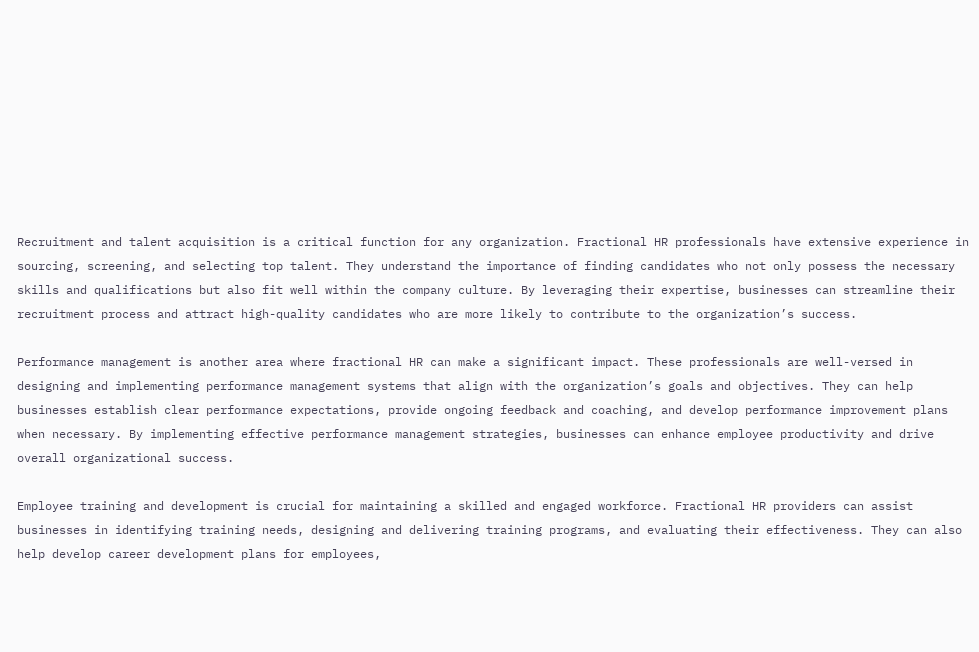Recruitment and talent acquisition is a critical function for any organization. Fractional HR professionals have extensive experience in sourcing, screening, and selecting top talent. They understand the importance of finding candidates who not only possess the necessary skills and qualifications but also fit well within the company culture. By leveraging their expertise, businesses can streamline their recruitment process and attract high-quality candidates who are more likely to contribute to the organization’s success.

Performance management is another area where fractional HR can make a significant impact. These professionals are well-versed in designing and implementing performance management systems that align with the organization’s goals and objectives. They can help businesses establish clear performance expectations, provide ongoing feedback and coaching, and develop performance improvement plans when necessary. By implementing effective performance management strategies, businesses can enhance employee productivity and drive overall organizational success.

Employee training and development is crucial for maintaining a skilled and engaged workforce. Fractional HR providers can assist businesses in identifying training needs, designing and delivering training programs, and evaluating their effectiveness. They can also help develop career development plans for employees,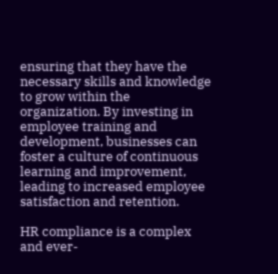ensuring that they have the necessary skills and knowledge to grow within the organization. By investing in employee training and development, businesses can foster a culture of continuous learning and improvement, leading to increased employee satisfaction and retention.

HR compliance is a complex and ever-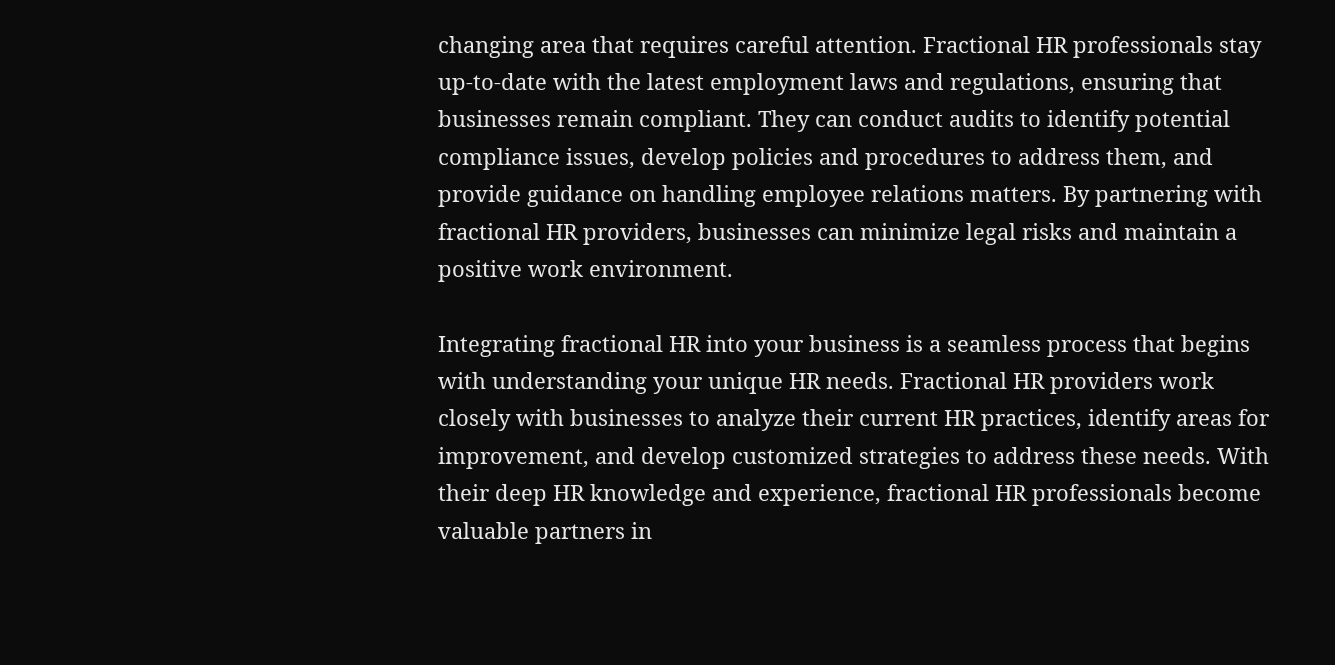changing area that requires careful attention. Fractional HR professionals stay up-to-date with the latest employment laws and regulations, ensuring that businesses remain compliant. They can conduct audits to identify potential compliance issues, develop policies and procedures to address them, and provide guidance on handling employee relations matters. By partnering with fractional HR providers, businesses can minimize legal risks and maintain a positive work environment.

Integrating fractional HR into your business is a seamless process that begins with understanding your unique HR needs. Fractional HR providers work closely with businesses to analyze their current HR practices, identify areas for improvement, and develop customized strategies to address these needs. With their deep HR knowledge and experience, fractional HR professionals become valuable partners in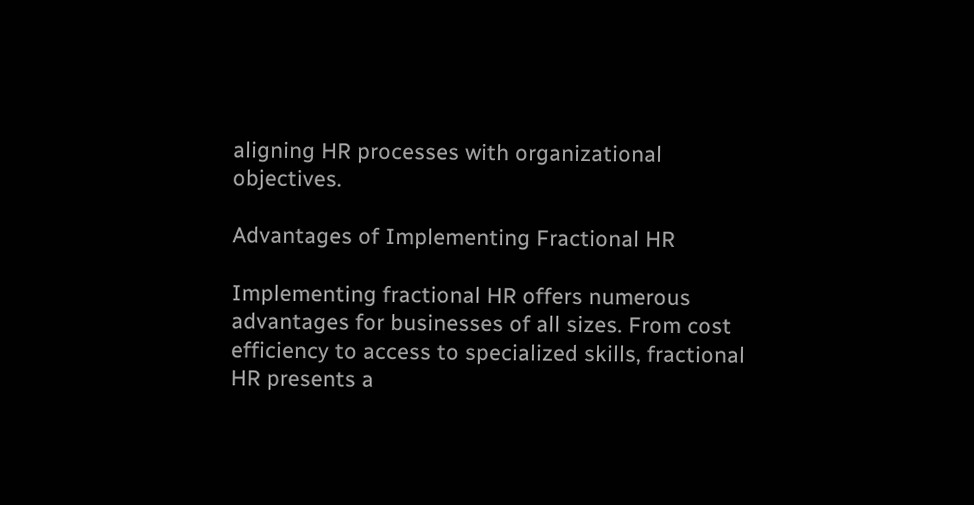aligning HR processes with organizational objectives.

Advantages of Implementing Fractional HR

Implementing fractional HR offers numerous advantages for businesses of all sizes. From cost efficiency to access to specialized skills, fractional HR presents a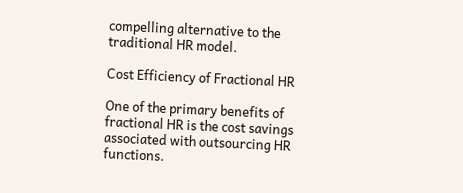compelling alternative to the traditional HR model.

Cost Efficiency of Fractional HR

One of the primary benefits of fractional HR is the cost savings associated with outsourcing HR functions.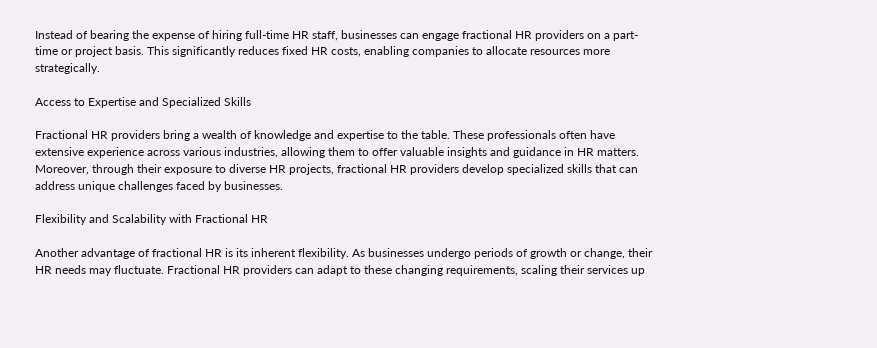Instead of bearing the expense of hiring full-time HR staff, businesses can engage fractional HR providers on a part-time or project basis. This significantly reduces fixed HR costs, enabling companies to allocate resources more strategically.

Access to Expertise and Specialized Skills

Fractional HR providers bring a wealth of knowledge and expertise to the table. These professionals often have extensive experience across various industries, allowing them to offer valuable insights and guidance in HR matters. Moreover, through their exposure to diverse HR projects, fractional HR providers develop specialized skills that can address unique challenges faced by businesses.

Flexibility and Scalability with Fractional HR

Another advantage of fractional HR is its inherent flexibility. As businesses undergo periods of growth or change, their HR needs may fluctuate. Fractional HR providers can adapt to these changing requirements, scaling their services up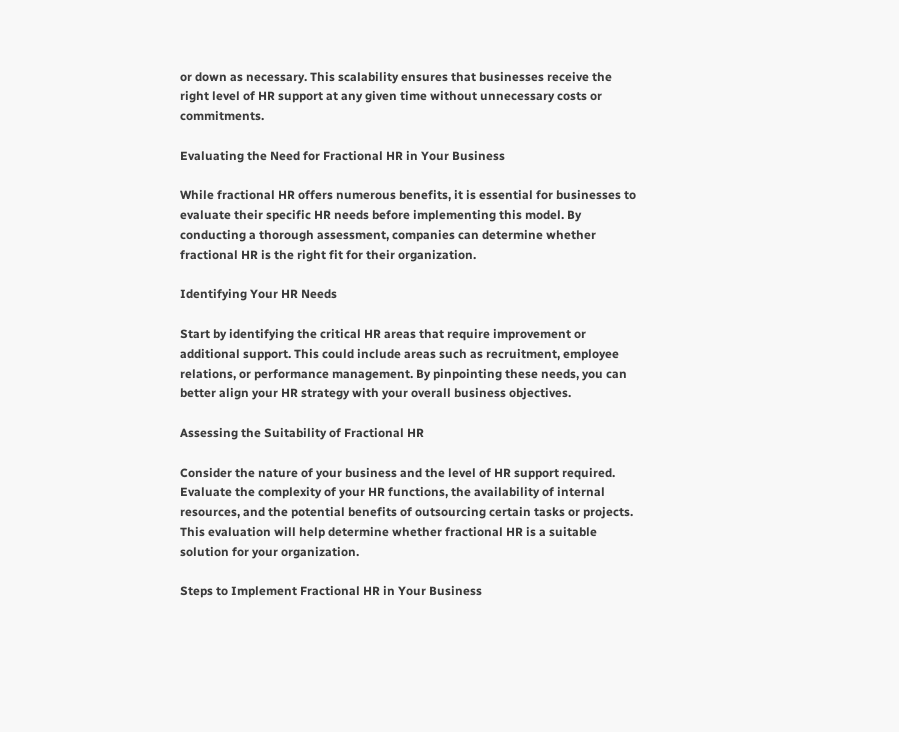or down as necessary. This scalability ensures that businesses receive the right level of HR support at any given time without unnecessary costs or commitments.

Evaluating the Need for Fractional HR in Your Business

While fractional HR offers numerous benefits, it is essential for businesses to evaluate their specific HR needs before implementing this model. By conducting a thorough assessment, companies can determine whether fractional HR is the right fit for their organization.

Identifying Your HR Needs

Start by identifying the critical HR areas that require improvement or additional support. This could include areas such as recruitment, employee relations, or performance management. By pinpointing these needs, you can better align your HR strategy with your overall business objectives.

Assessing the Suitability of Fractional HR

Consider the nature of your business and the level of HR support required. Evaluate the complexity of your HR functions, the availability of internal resources, and the potential benefits of outsourcing certain tasks or projects. This evaluation will help determine whether fractional HR is a suitable solution for your organization.

Steps to Implement Fractional HR in Your Business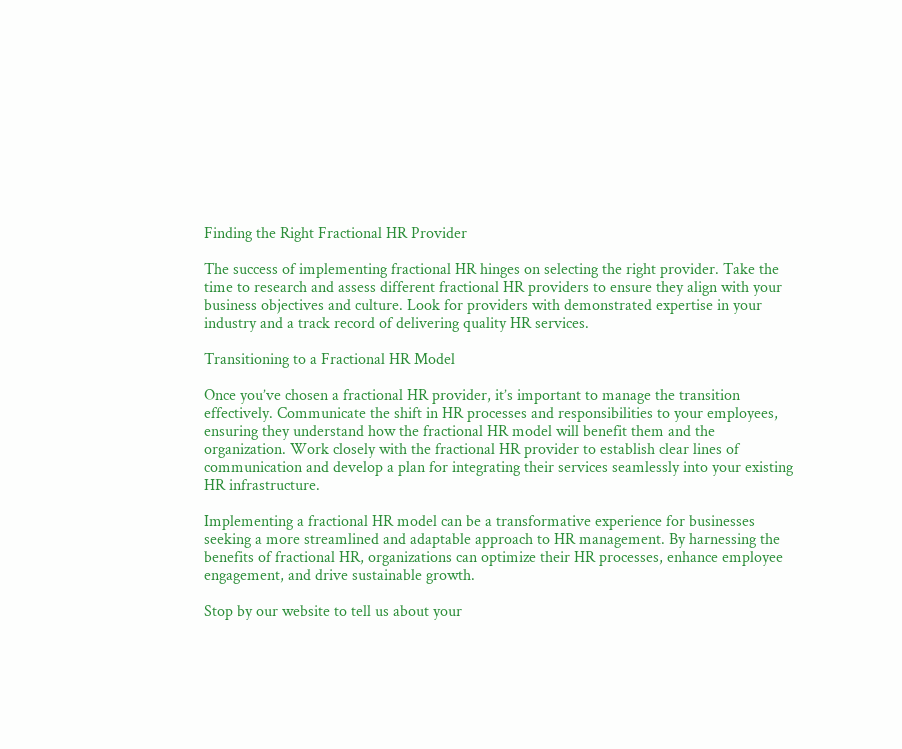Finding the Right Fractional HR Provider

The success of implementing fractional HR hinges on selecting the right provider. Take the time to research and assess different fractional HR providers to ensure they align with your business objectives and culture. Look for providers with demonstrated expertise in your industry and a track record of delivering quality HR services.

Transitioning to a Fractional HR Model

Once you’ve chosen a fractional HR provider, it’s important to manage the transition effectively. Communicate the shift in HR processes and responsibilities to your employees, ensuring they understand how the fractional HR model will benefit them and the organization. Work closely with the fractional HR provider to establish clear lines of communication and develop a plan for integrating their services seamlessly into your existing HR infrastructure.

Implementing a fractional HR model can be a transformative experience for businesses seeking a more streamlined and adaptable approach to HR management. By harnessing the benefits of fractional HR, organizations can optimize their HR processes, enhance employee engagement, and drive sustainable growth.

Stop by our website to tell us about your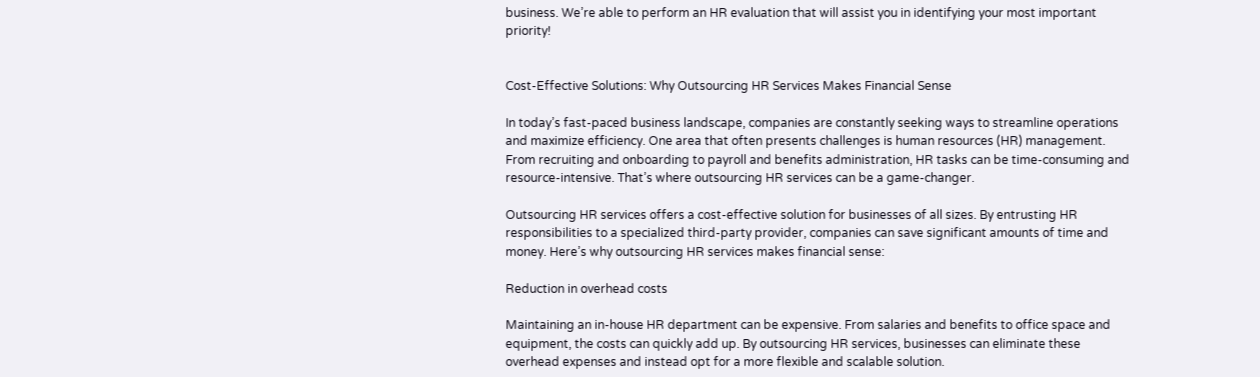business. We’re able to perform an HR evaluation that will assist you in identifying your most important priority!


Cost-Effective Solutions: Why Outsourcing HR Services Makes Financial Sense

In today’s fast-paced business landscape, companies are constantly seeking ways to streamline operations and maximize efficiency. One area that often presents challenges is human resources (HR) management. From recruiting and onboarding to payroll and benefits administration, HR tasks can be time-consuming and resource-intensive. That’s where outsourcing HR services can be a game-changer.

Outsourcing HR services offers a cost-effective solution for businesses of all sizes. By entrusting HR responsibilities to a specialized third-party provider, companies can save significant amounts of time and money. Here’s why outsourcing HR services makes financial sense:

Reduction in overhead costs

Maintaining an in-house HR department can be expensive. From salaries and benefits to office space and equipment, the costs can quickly add up. By outsourcing HR services, businesses can eliminate these overhead expenses and instead opt for a more flexible and scalable solution.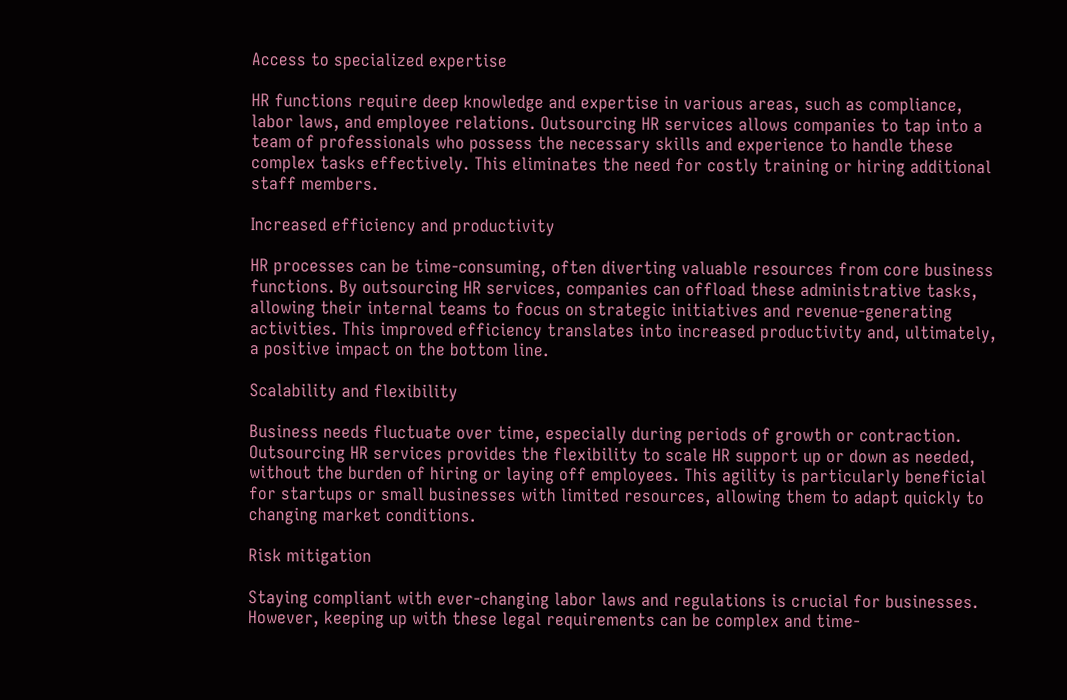Access to specialized expertise

HR functions require deep knowledge and expertise in various areas, such as compliance, labor laws, and employee relations. Outsourcing HR services allows companies to tap into a team of professionals who possess the necessary skills and experience to handle these complex tasks effectively. This eliminates the need for costly training or hiring additional staff members.

Increased efficiency and productivity

HR processes can be time-consuming, often diverting valuable resources from core business functions. By outsourcing HR services, companies can offload these administrative tasks, allowing their internal teams to focus on strategic initiatives and revenue-generating activities. This improved efficiency translates into increased productivity and, ultimately, a positive impact on the bottom line.

Scalability and flexibility

Business needs fluctuate over time, especially during periods of growth or contraction. Outsourcing HR services provides the flexibility to scale HR support up or down as needed, without the burden of hiring or laying off employees. This agility is particularly beneficial for startups or small businesses with limited resources, allowing them to adapt quickly to changing market conditions.

Risk mitigation

Staying compliant with ever-changing labor laws and regulations is crucial for businesses. However, keeping up with these legal requirements can be complex and time-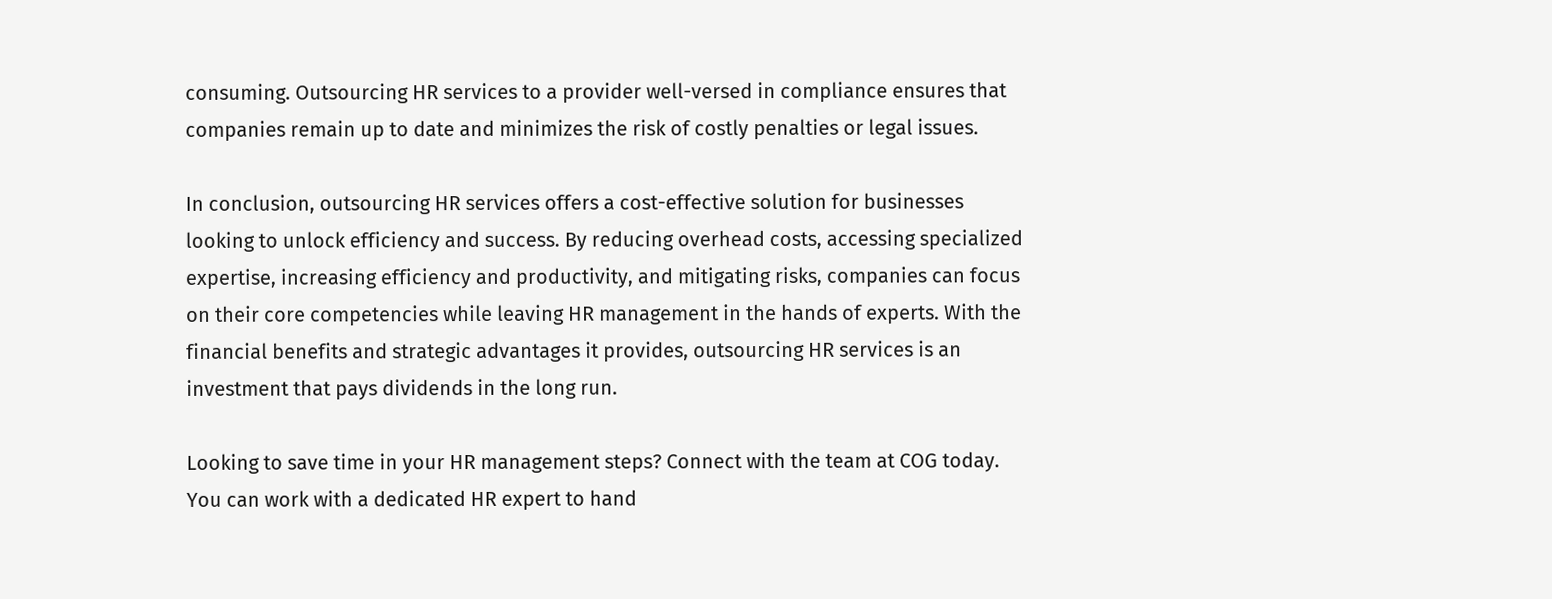consuming. Outsourcing HR services to a provider well-versed in compliance ensures that companies remain up to date and minimizes the risk of costly penalties or legal issues.

In conclusion, outsourcing HR services offers a cost-effective solution for businesses looking to unlock efficiency and success. By reducing overhead costs, accessing specialized expertise, increasing efficiency and productivity, and mitigating risks, companies can focus on their core competencies while leaving HR management in the hands of experts. With the financial benefits and strategic advantages it provides, outsourcing HR services is an investment that pays dividends in the long run.

Looking to save time in your HR management steps? Connect with the team at COG today. You can work with a dedicated HR expert to hand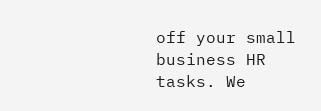off your small business HR tasks. We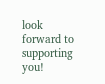look forward to supporting you!